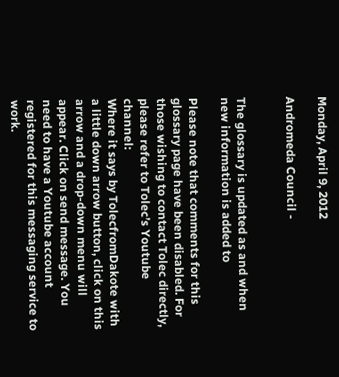Monday, April 9, 2012

Andromeda Council -


The glossary is updated as and when new information is added to

Please note that comments for this glossary page have been disabled. For those wishing to contact Tolec directly, please refer to Tolec’s Youtube channel:
Where it says by TolecfromDakote with a little down arrow button, click on this arrow and a drop-down menu will appear. Click on send message. You need to have a Youtube account registered for this messaging service to work.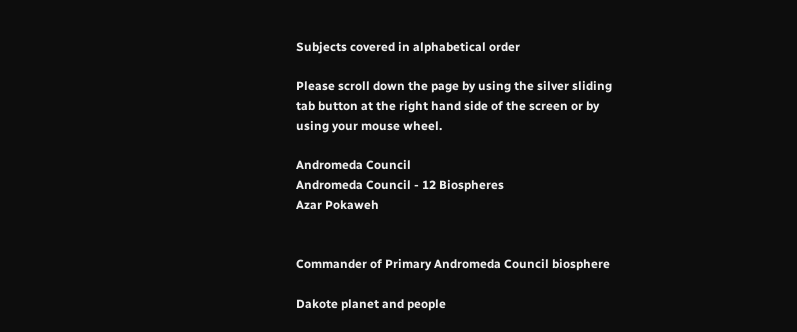Subjects covered in alphabetical order

Please scroll down the page by using the silver sliding tab button at the right hand side of the screen or by using your mouse wheel.

Andromeda Council
Andromeda Council - 12 Biospheres
Azar Pokaweh


Commander of Primary Andromeda Council biosphere

Dakote planet and people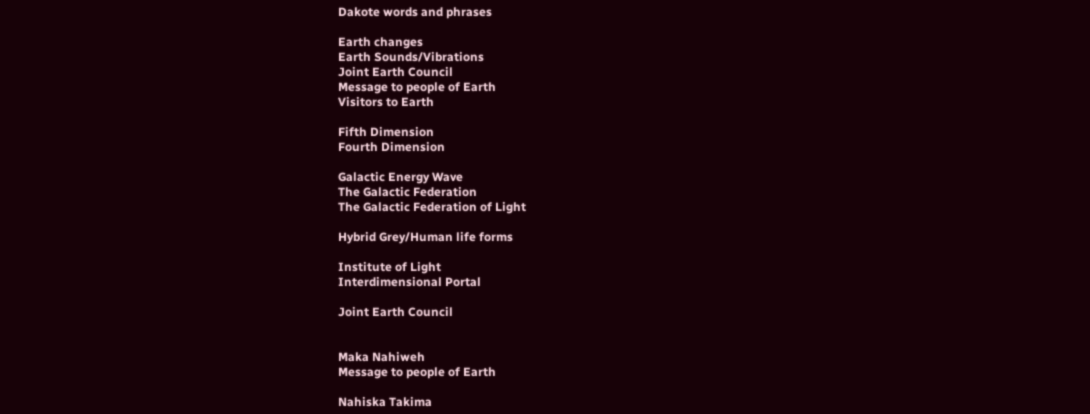Dakote words and phrases

Earth changes
Earth Sounds/Vibrations
Joint Earth Council
Message to people of Earth
Visitors to Earth

Fifth Dimension
Fourth Dimension

Galactic Energy Wave
The Galactic Federation
The Galactic Federation of Light

Hybrid Grey/Human life forms

Institute of Light
Interdimensional Portal

Joint Earth Council


Maka Nahiweh
Message to people of Earth

Nahiska Takima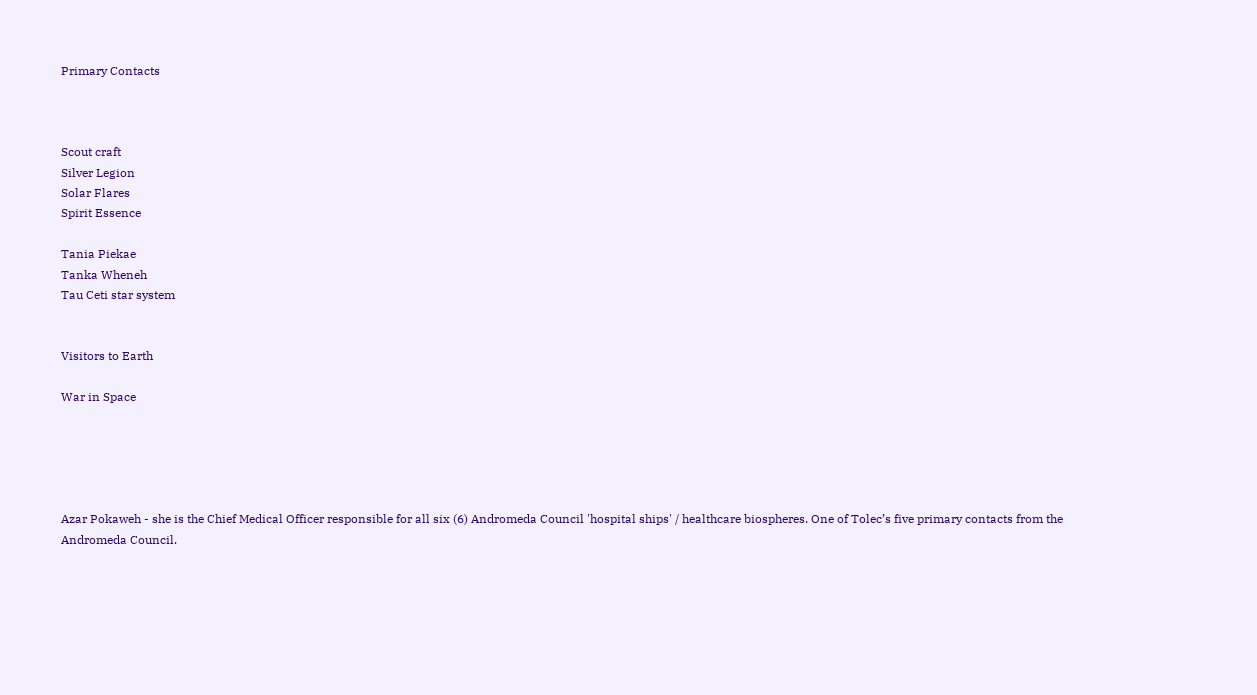Primary Contacts



Scout craft
Silver Legion
Solar Flares
Spirit Essence

Tania Piekae
Tanka Wheneh
Tau Ceti star system


Visitors to Earth

War in Space





Azar Pokaweh - she is the Chief Medical Officer responsible for all six (6) Andromeda Council 'hospital ships' / healthcare biospheres. One of Tolec’s five primary contacts from the Andromeda Council.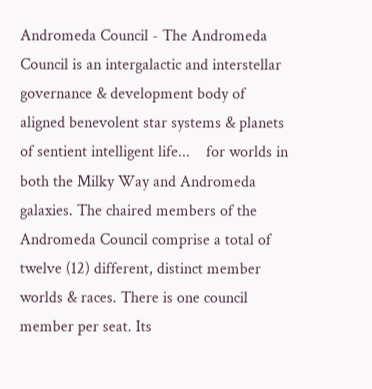Andromeda Council - The Andromeda Council is an intergalactic and interstellar governance & development body of aligned benevolent star systems & planets of sentient intelligent life...    for worlds in both the Milky Way and Andromeda galaxies. The chaired members of the Andromeda Council comprise a total of twelve (12) different, distinct member worlds & races. There is one council member per seat. Its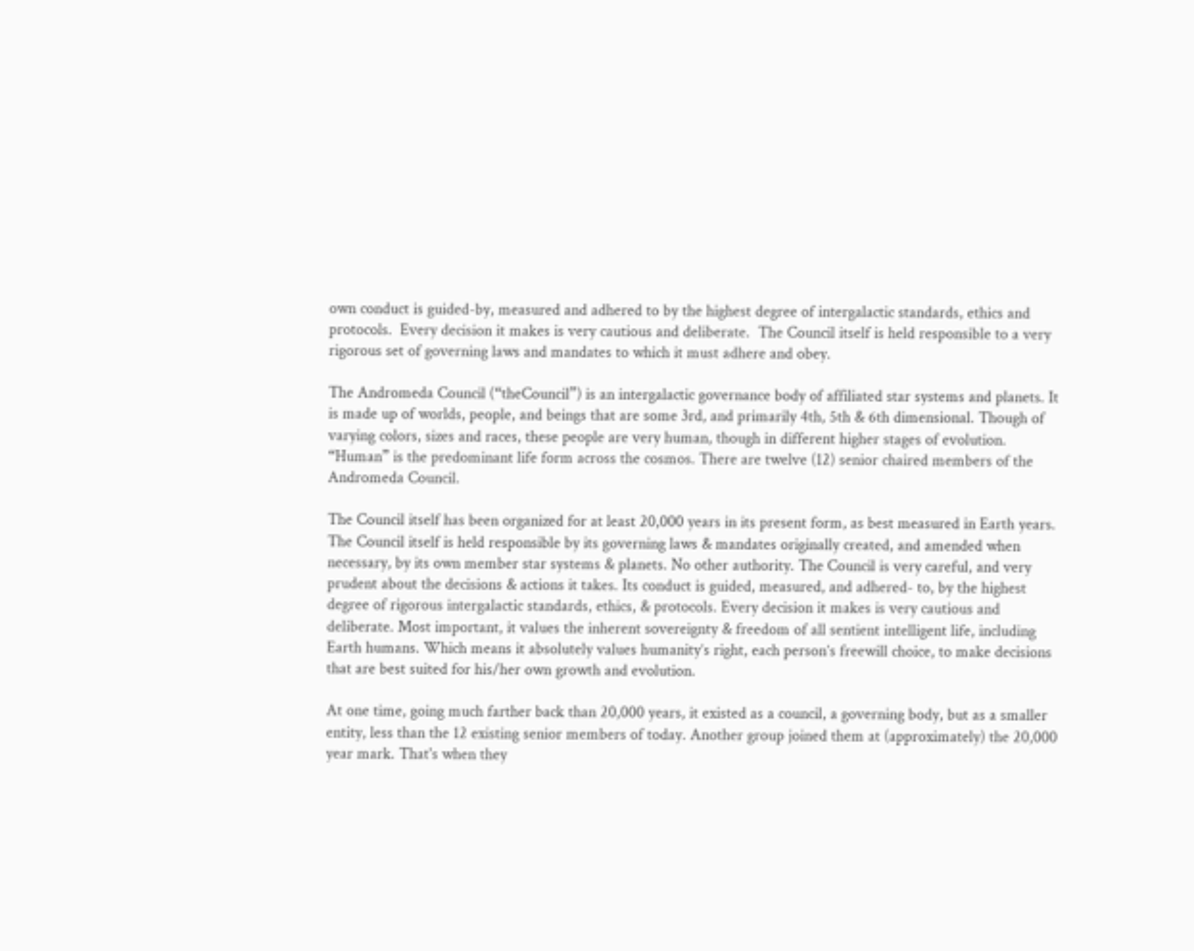own conduct is guided-by, measured and adhered to by the highest degree of intergalactic standards, ethics and protocols.  Every decision it makes is very cautious and deliberate.  The Council itself is held responsible to a very rigorous set of governing laws and mandates to which it must adhere and obey.

The Andromeda Council (“theCouncil”) is an intergalactic governance body of affiliated star systems and planets. It is made up of worlds, people, and beings that are some 3rd, and primarily 4th, 5th & 6th dimensional. Though of varying colors, sizes and races, these people are very human, though in different higher stages of evolution. “Human” is the predominant life form across the cosmos. There are twelve (12) senior chaired members of the Andromeda Council.

The Council itself has been organized for at least 20,000 years in its present form, as best measured in Earth years. The Council itself is held responsible by its governing laws & mandates originally created, and amended when necessary, by its own member star systems & planets. No other authority. The Council is very careful, and very prudent about the decisions & actions it takes. Its conduct is guided, measured, and adhered- to, by the highest degree of rigorous intergalactic standards, ethics, & protocols. Every decision it makes is very cautious and deliberate. Most important, it values the inherent sovereignty & freedom of all sentient intelligent life, including Earth humans. Which means it absolutely values humanity’s right, each person’s freewill choice, to make decisions that are best suited for his/her own growth and evolution.

At one time, going much farther back than 20,000 years, it existed as a council, a governing body, but as a smaller entity, less than the 12 existing senior members of today. Another group joined them at (approximately) the 20,000 year mark. That's when they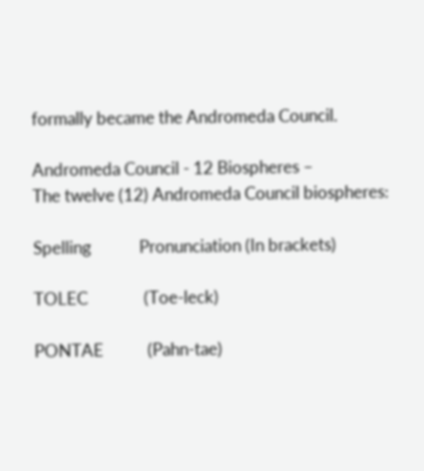formally became the Andromeda Council.

Andromeda Council - 12 Biospheres –
The twelve (12) Andromeda Council biospheres:

Spelling            Pronunciation (In brackets)

TOLEC              (Toe-leck)

PONTAE           (Pahn-tae)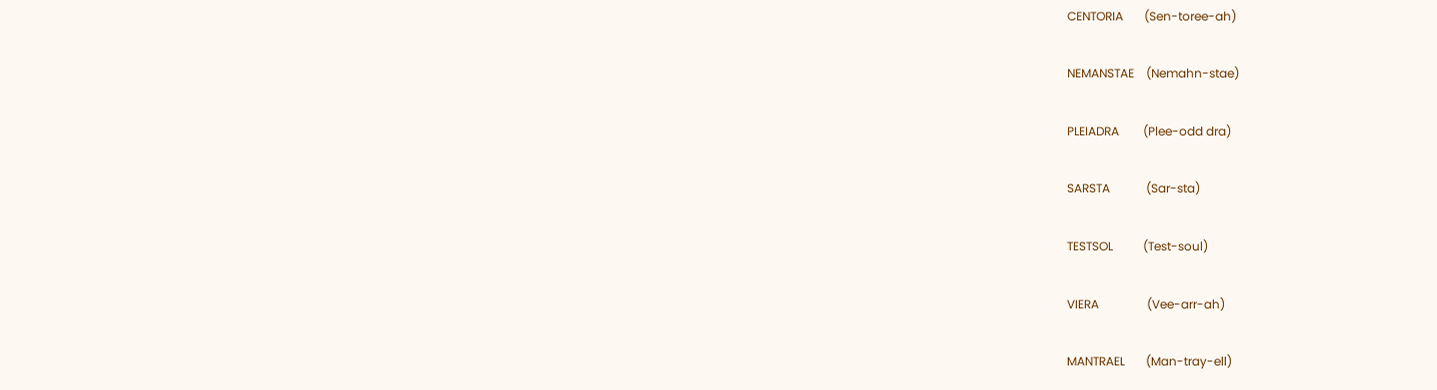CENTORIA       (Sen-toree-ah)

NEMANSTAE    (Nemahn-stae)

PLEIADRA        (Plee-odd dra)

SARSTA            (Sar-sta)

TESTSOL          (Test-soul)

VIERA                (Vee-arr-ah)

MANTRAEL       (Man-tray-ell)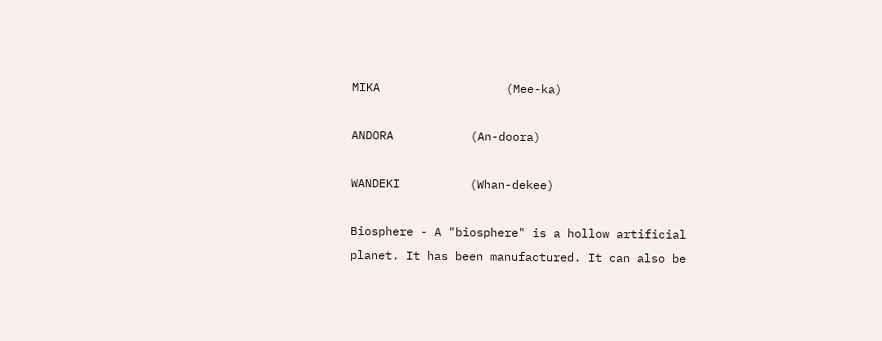MIKA                  (Mee-ka)

ANDORA           (An-doora)

WANDEKI          (Whan-dekee)

Biosphere - A "biosphere" is a hollow artificial planet. It has been manufactured. It can also be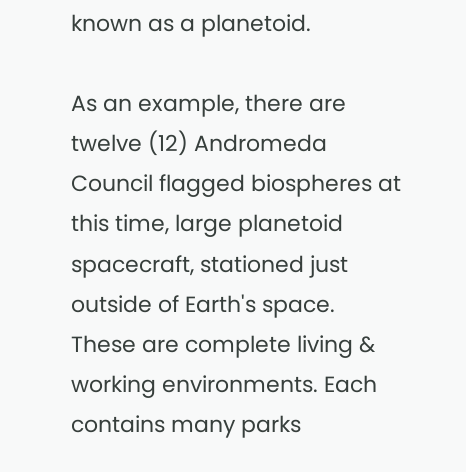known as a planetoid.

As an example, there are twelve (12) Andromeda Council flagged biospheres at this time, large planetoid spacecraft, stationed just outside of Earth's space. These are complete living & working environments. Each contains many parks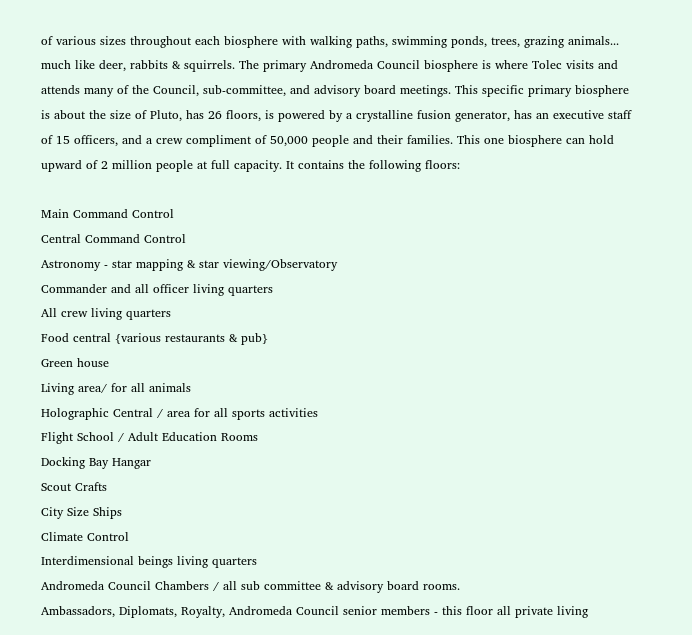of various sizes throughout each biosphere with walking paths, swimming ponds, trees, grazing animals... much like deer, rabbits & squirrels. The primary Andromeda Council biosphere is where Tolec visits and attends many of the Council, sub-committee, and advisory board meetings. This specific primary biosphere is about the size of Pluto, has 26 floors, is powered by a crystalline fusion generator, has an executive staff of 15 officers, and a crew compliment of 50,000 people and their families. This one biosphere can hold upward of 2 million people at full capacity. It contains the following floors:

Main Command Control
Central Command Control
Astronomy - star mapping & star viewing/Observatory
Commander and all officer living quarters
All crew living quarters
Food central {various restaurants & pub}
Green house
Living area/ for all animals
Holographic Central / area for all sports activities
Flight School / Adult Education Rooms
Docking Bay Hangar
Scout Crafts
City Size Ships
Climate Control
Interdimensional beings living quarters
Andromeda Council Chambers / all sub committee & advisory board rooms.
Ambassadors, Diplomats, Royalty, Andromeda Council senior members - this floor all private living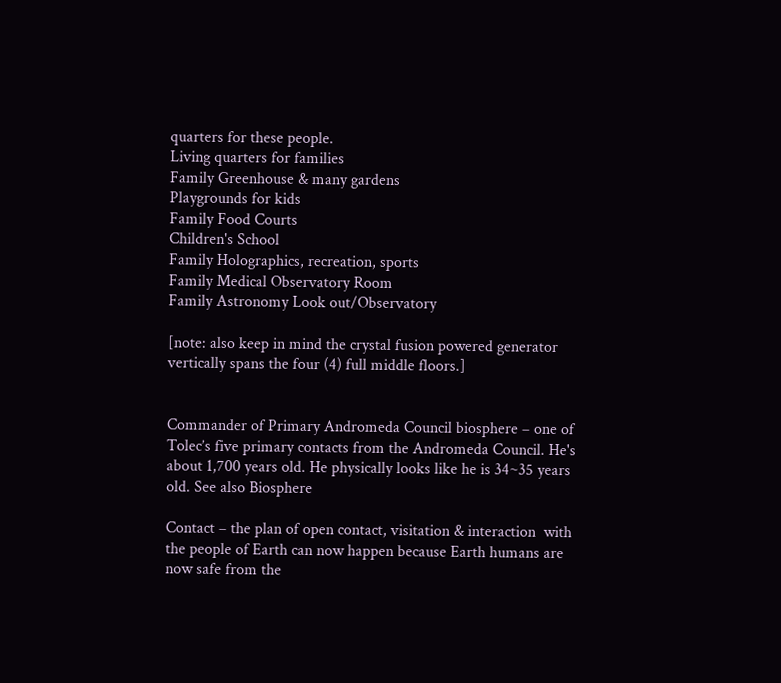quarters for these people.
Living quarters for families
Family Greenhouse & many gardens
Playgrounds for kids
Family Food Courts
Children's School
Family Holographics, recreation, sports
Family Medical Observatory Room
Family Astronomy Look out/Observatory

[note: also keep in mind the crystal fusion powered generator vertically spans the four (4) full middle floors.]


Commander of Primary Andromeda Council biosphere – one of Tolec’s five primary contacts from the Andromeda Council. He's about 1,700 years old. He physically looks like he is 34~35 years old. See also Biosphere

Contact – the plan of open contact, visitation & interaction  with the people of Earth can now happen because Earth humans are now safe from the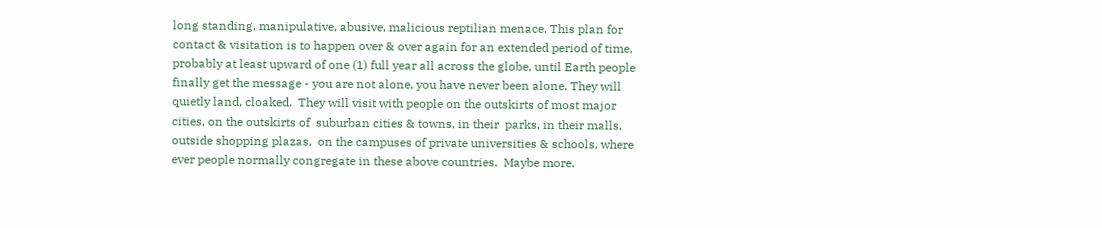long standing, manipulative, abusive, malicious reptilian menace. This plan for contact & visitation is to happen over & over again for an extended period of time, probably at least upward of one (1) full year all across the globe, until Earth people finally get the message - you are not alone, you have never been alone. They will quietly land, cloaked.  They will visit with people on the outskirts of most major cities, on the outskirts of  suburban cities & towns, in their  parks, in their malls, outside shopping plazas,  on the campuses of private universities & schools, where ever people normally congregate in these above countries.  Maybe more.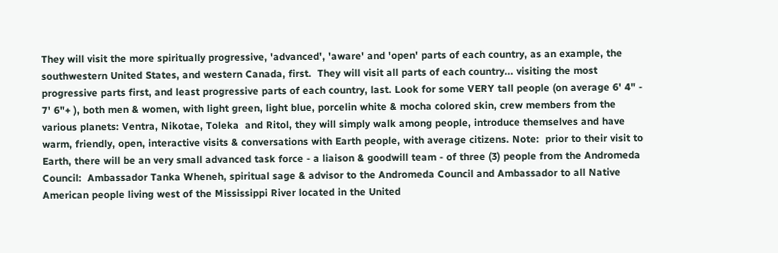They will visit the more spiritually progressive, 'advanced', 'aware' and 'open' parts of each country, as an example, the southwestern United States, and western Canada, first.  They will visit all parts of each country... visiting the most progressive parts first, and least progressive parts of each country, last. Look for some VERY tall people (on average 6' 4" - 7' 6"+ ), both men & women, with light green, light blue, porcelin white & mocha colored skin, crew members from the various planets: Ventra, Nikotae, Toleka  and Ritol, they will simply walk among people, introduce themselves and have warm, friendly, open, interactive visits & conversations with Earth people, with average citizens. Note:  prior to their visit to Earth, there will be an very small advanced task force - a liaison & goodwill team - of three (3) people from the Andromeda Council:  Ambassador Tanka Wheneh, spiritual sage & advisor to the Andromeda Council and Ambassador to all Native American people living west of the Mississippi River located in the United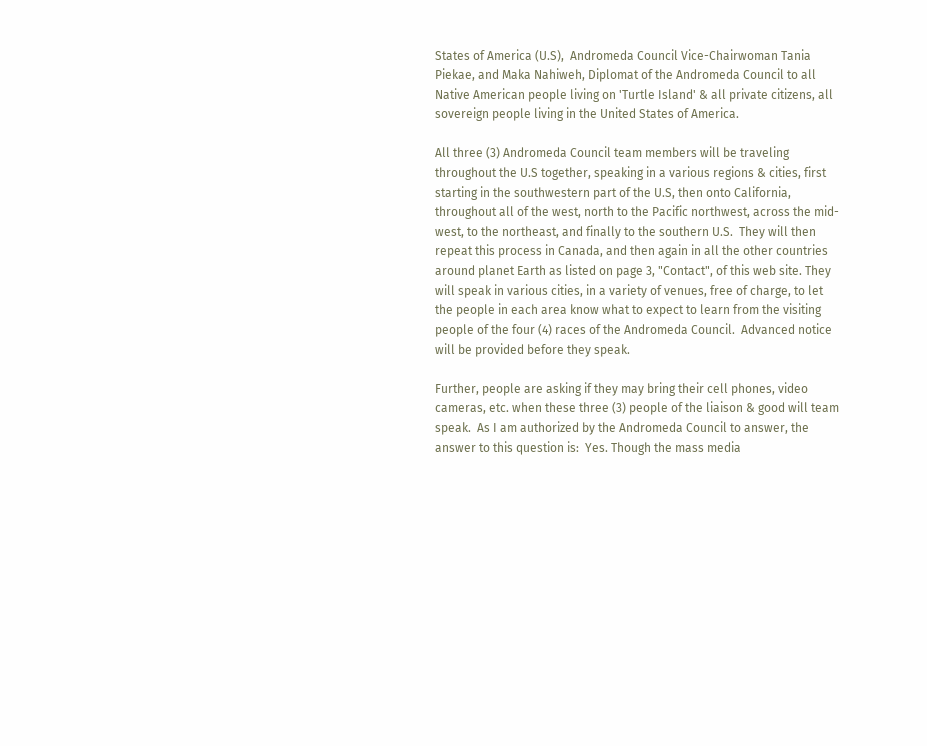States of America (U.S),  Andromeda Council Vice-Chairwoman Tania Piekae, and Maka Nahiweh, Diplomat of the Andromeda Council to all Native American people living on 'Turtle Island' & all private citizens, all sovereign people living in the United States of America.

All three (3) Andromeda Council team members will be traveling throughout the U.S together, speaking in a various regions & cities, first starting in the southwestern part of the U.S, then onto California, throughout all of the west, north to the Pacific northwest, across the mid-west, to the northeast, and finally to the southern U.S.  They will then repeat this process in Canada, and then again in all the other countries around planet Earth as listed on page 3, "Contact", of this web site. They will speak in various cities, in a variety of venues, free of charge, to let the people in each area know what to expect to learn from the visiting people of the four (4) races of the Andromeda Council.  Advanced notice will be provided before they speak.

Further, people are asking if they may bring their cell phones, video cameras, etc. when these three (3) people of the liaison & good will team speak.  As I am authorized by the Andromeda Council to answer, the answer to this question is:  Yes. Though the mass media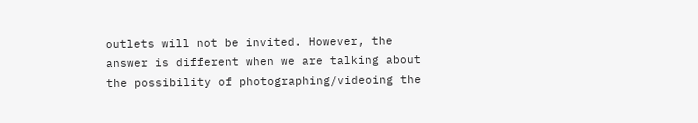outlets will not be invited. However, the answer is different when we are talking about the possibility of photographing/videoing the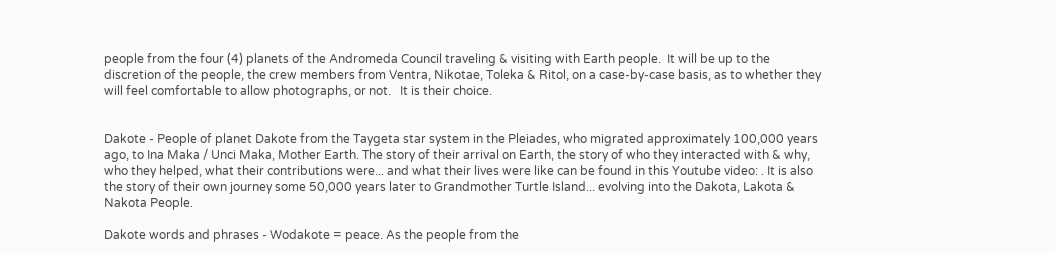people from the four (4) planets of the Andromeda Council traveling & visiting with Earth people.  It will be up to the discretion of the people, the crew members from Ventra, Nikotae, Toleka & Ritol, on a case-by-case basis, as to whether they will feel comfortable to allow photographs, or not.   It is their choice.


Dakote - People of planet Dakote from the Taygeta star system in the Pleiades, who migrated approximately 100,000 years ago, to Ina Maka / Unci Maka, Mother Earth. The story of their arrival on Earth, the story of who they interacted with & why, who they helped, what their contributions were... and what their lives were like can be found in this Youtube video: . It is also the story of their own journey some 50,000 years later to Grandmother Turtle Island... evolving into the Dakota, Lakota & Nakota People.

Dakote words and phrases - Wodakote = peace. As the people from the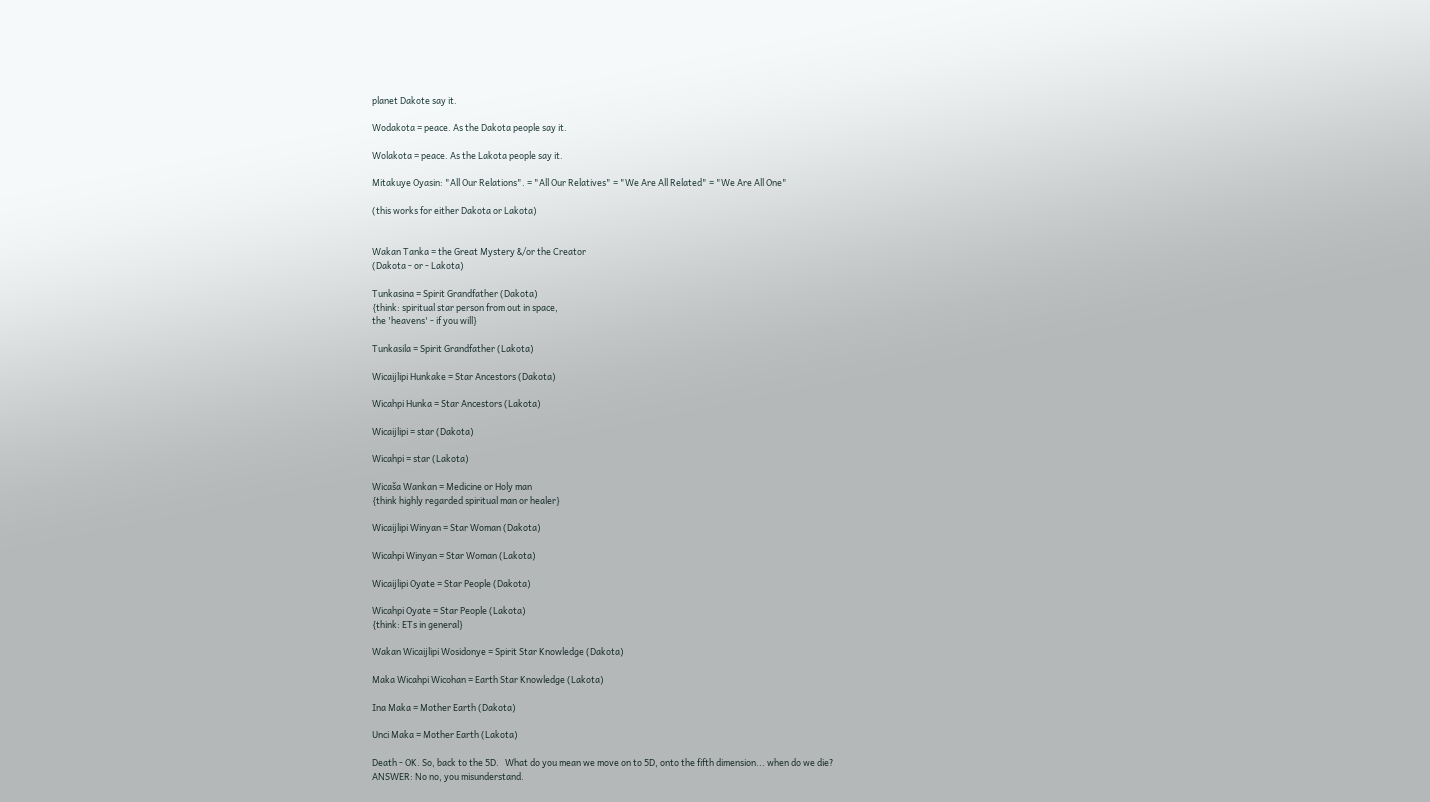planet Dakote say it.

Wodakota = peace. As the Dakota people say it.

Wolakota = peace. As the Lakota people say it.

Mitakuye Oyasin: "All Our Relations". = "All Our Relatives" = "We Are All Related" = "We Are All One"

(this works for either Dakota or Lakota)


Wakan Tanka = the Great Mystery &/or the Creator
(Dakota - or - Lakota)

Tunkasina = Spirit Grandfather (Dakota)
{think: spiritual star person from out in space,
the 'heavens' - if you will}

Tunkasila = Spirit Grandfather (Lakota)

Wicaijlipi Hunkake = Star Ancestors (Dakota)

Wicahpi Hunka = Star Ancestors (Lakota)

Wicaijlipi = star (Dakota)

Wicahpi = star (Lakota)

Wicaša Wankan = Medicine or Holy man
{think highly regarded spiritual man or healer}

Wicaijlipi Winyan = Star Woman (Dakota)

Wicahpi Winyan = Star Woman (Lakota)

Wicaijlipi Oyate = Star People (Dakota)

Wicahpi Oyate = Star People (Lakota)
{think: ETs in general}

Wakan Wicaijlipi Wosidonye = Spirit Star Knowledge (Dakota)

Maka Wicahpi Wicohan = Earth Star Knowledge (Lakota)

Ina Maka = Mother Earth (Dakota)

Unci Maka = Mother Earth (Lakota)

Death - OK. So, back to the 5D.   What do you mean we move on to 5D, onto the fifth dimension... when do we die?
ANSWER: No no, you misunderstand.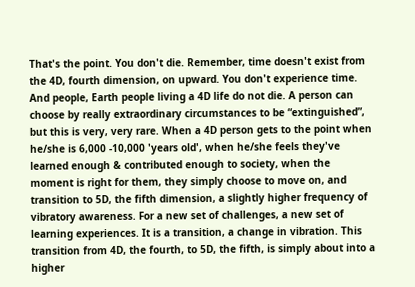That's the point. You don't die. Remember, time doesn't exist from the 4D, fourth dimension, on upward. You don't experience time. And people, Earth people living a 4D life do not die. A person can choose by really extraordinary circumstances to be “extinguished”, but this is very, very rare. When a 4D person gets to the point when he/she is 6,000 -10,000 'years old', when he/she feels they've learned enough & contributed enough to society, when the moment is right for them, they simply choose to move on, and transition to 5D, the fifth dimension, a slightly higher frequency of vibratory awareness. For a new set of challenges, a new set of learning experiences. It is a transition, a change in vibration. This transition from 4D, the fourth, to 5D, the fifth, is simply about into a higher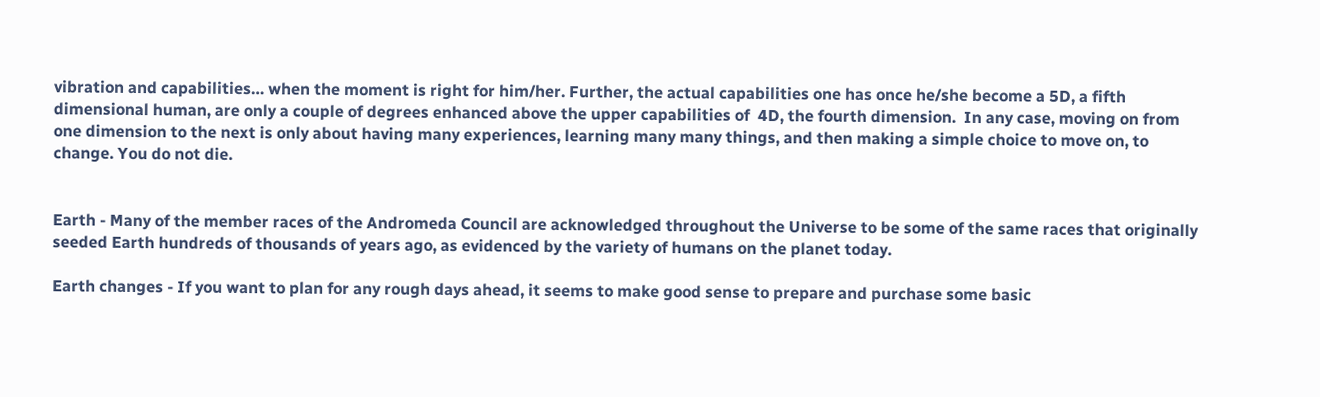vibration and capabilities… when the moment is right for him/her. Further, the actual capabilities one has once he/she become a 5D, a fifth dimensional human, are only a couple of degrees enhanced above the upper capabilities of  4D, the fourth dimension.  In any case, moving on from one dimension to the next is only about having many experiences, learning many many things, and then making a simple choice to move on, to change. You do not die.


Earth - Many of the member races of the Andromeda Council are acknowledged throughout the Universe to be some of the same races that originally seeded Earth hundreds of thousands of years ago, as evidenced by the variety of humans on the planet today.

Earth changes - If you want to plan for any rough days ahead, it seems to make good sense to prepare and purchase some basic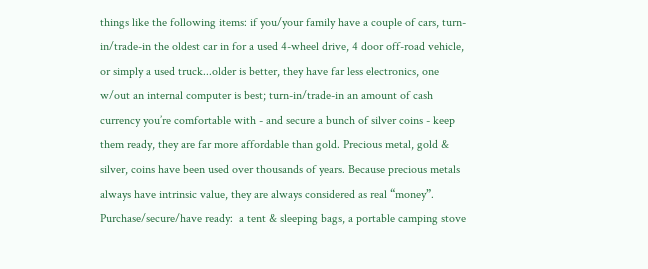things like the following items: if you/your family have a couple of cars, turn-in/trade-in the oldest car in for a used 4-wheel drive, 4 door off-road vehicle, or simply a used truck...older is better, they have far less electronics, one w/out an internal computer is best; turn-in/trade-in an amount of cash currency you’re comfortable with - and secure a bunch of silver coins - keep them ready, they are far more affordable than gold. Precious metal, gold & silver, coins have been used over thousands of years. Because precious metals always have intrinsic value, they are always considered as real “money”. Purchase/secure/have ready:  a tent & sleeping bags, a portable camping stove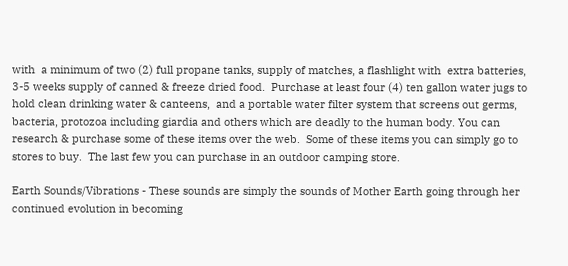with  a minimum of two (2) full propane tanks, supply of matches, a flashlight with  extra batteries, 3-5 weeks supply of canned & freeze dried food.  Purchase at least four (4) ten gallon water jugs to hold clean drinking water & canteens,  and a portable water filter system that screens out germs, bacteria, protozoa including giardia and others which are deadly to the human body. You can research & purchase some of these items over the web.  Some of these items you can simply go to stores to buy.  The last few you can purchase in an outdoor camping store.

Earth Sounds/Vibrations - These sounds are simply the sounds of Mother Earth going through her continued evolution in becoming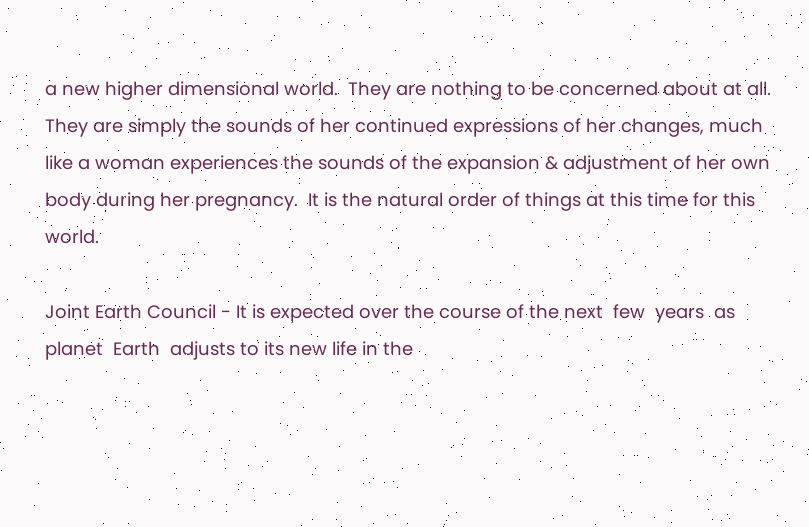a new higher dimensional world.  They are nothing to be concerned about at all.  They are simply the sounds of her continued expressions of her changes, much like a woman experiences the sounds of the expansion & adjustment of her own body during her pregnancy.  It is the natural order of things at this time for this world.

Joint Earth Council - It is expected over the course of the next  few  years  as  planet  Earth  adjusts to its new life in the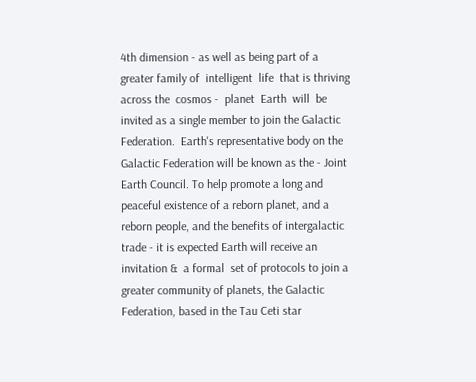4th dimension - as well as being part of a greater family of  intelligent  life  that is thriving across the  cosmos -  planet  Earth  will  be invited as a single member to join the Galactic Federation.  Earth's representative body on the Galactic Federation will be known as the - Joint Earth Council. To help promote a long and peaceful existence of a reborn planet, and a reborn people, and the benefits of intergalactic trade - it is expected Earth will receive an invitation &  a formal  set of protocols to join a  greater community of planets, the Galactic Federation, based in the Tau Ceti star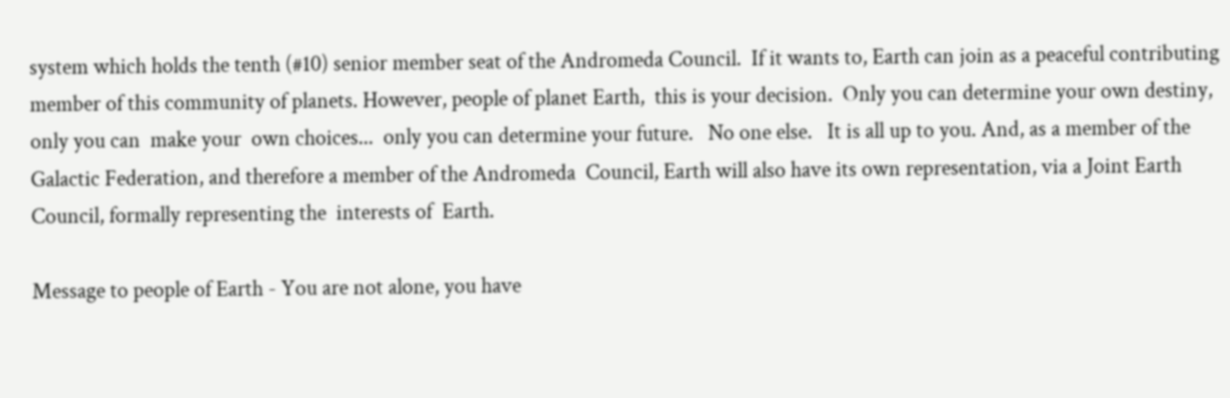system which holds the tenth (#10) senior member seat of the Andromeda Council.  If it wants to, Earth can join as a peaceful contributing member of this community of planets. However, people of planet Earth,  this is your decision.  Only you can determine your own destiny, only you can  make your  own choices...  only you can determine your future.   No one else.   It is all up to you. And, as a member of the Galactic Federation, and therefore a member of the Andromeda  Council, Earth will also have its own representation, via a Joint Earth Council, formally representing the  interests of  Earth.

Message to people of Earth - You are not alone, you have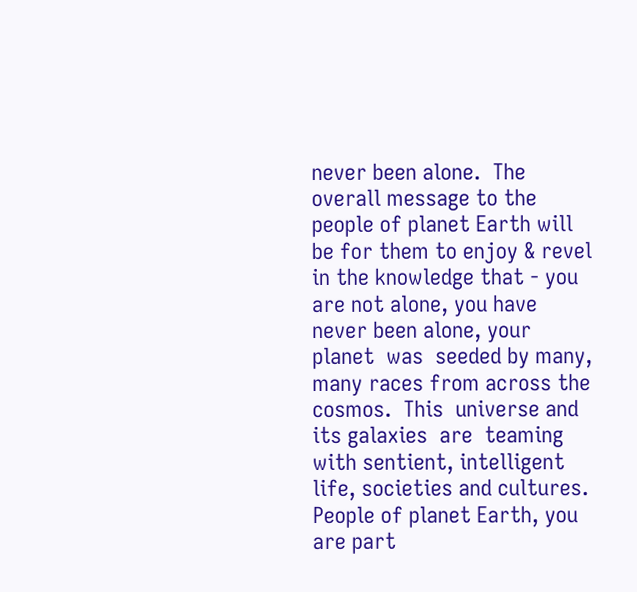never been alone.  The overall message to the people of planet Earth will be for them to enjoy & revel in the knowledge that - you are not alone, you have never been alone, your  planet  was  seeded by many, many races from across the cosmos.  This  universe and its galaxies  are  teaming with sentient, intelligent life, societies and cultures. People of planet Earth, you are part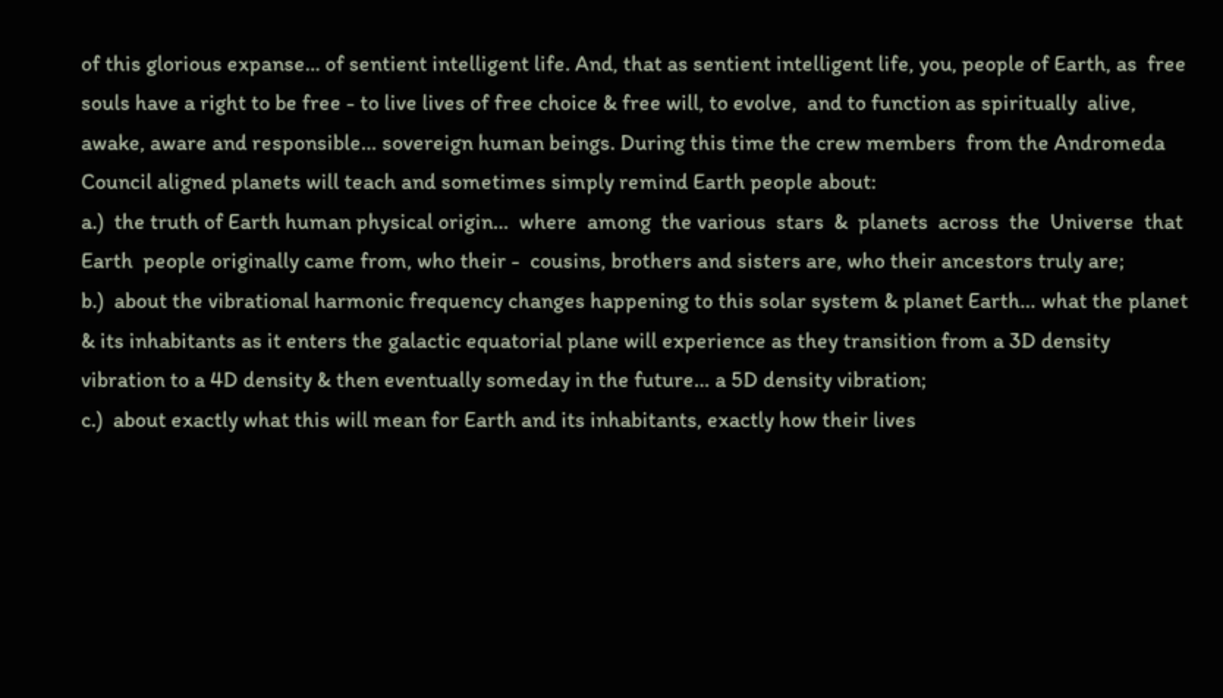of this glorious expanse... of sentient intelligent life. And, that as sentient intelligent life, you, people of Earth, as  free souls have a right to be free - to live lives of free choice & free will, to evolve,  and to function as spiritually  alive,  awake, aware and responsible… sovereign human beings. During this time the crew members  from the Andromeda Council aligned planets will teach and sometimes simply remind Earth people about:
a.)  the truth of Earth human physical origin…  where  among  the various  stars  &  planets  across  the  Universe  that  Earth  people originally came from, who their -  cousins, brothers and sisters are, who their ancestors truly are;
b.)  about the vibrational harmonic frequency changes happening to this solar system & planet Earth… what the planet & its inhabitants as it enters the galactic equatorial plane will experience as they transition from a 3D density vibration to a 4D density & then eventually someday in the future… a 5D density vibration;
c.)  about exactly what this will mean for Earth and its inhabitants, exactly how their lives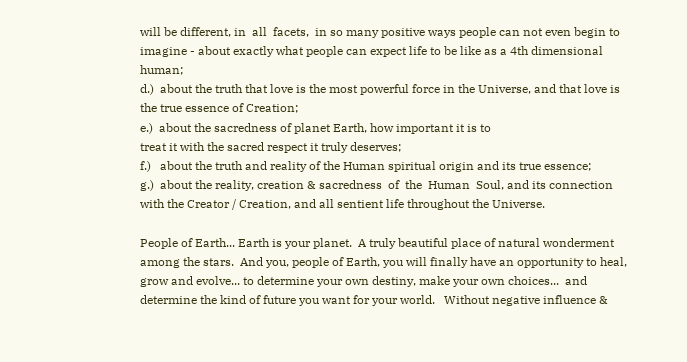will be different, in  all  facets,  in so many positive ways people can not even begin to imagine - about exactly what people can expect life to be like as a 4th dimensional human;
d.)  about the truth that love is the most powerful force in the Universe, and that love is the true essence of Creation;
e.)  about the sacredness of planet Earth, how important it is to
treat it with the sacred respect it truly deserves;
f.)   about the truth and reality of the Human spiritual origin and its true essence;
g.)  about the reality, creation & sacredness  of  the  Human  Soul, and its connection with the Creator / Creation, and all sentient life throughout the Universe.

People of Earth... Earth is your planet.  A truly beautiful place of natural wonderment among the stars.  And you, people of Earth, you will finally have an opportunity to heal, grow and evolve... to determine your own destiny, make your own choices...  and determine the kind of future you want for your world.   Without negative influence &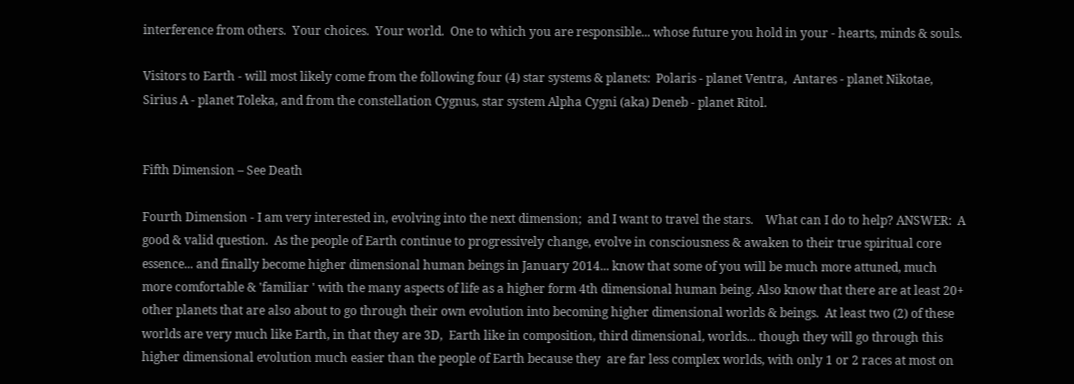interference from others.  Your choices.  Your world.  One to which you are responsible... whose future you hold in your - hearts, minds & souls.

Visitors to Earth - will most likely come from the following four (4) star systems & planets:  Polaris - planet Ventra,  Antares - planet Nikotae, Sirius A - planet Toleka, and from the constellation Cygnus, star system Alpha Cygni (aka) Deneb - planet Ritol.


Fifth Dimension – See Death

Fourth Dimension - I am very interested in, evolving into the next dimension;  and I want to travel the stars.    What can I do to help? ANSWER:  A good & valid question.  As the people of Earth continue to progressively change, evolve in consciousness & awaken to their true spiritual core essence... and finally become higher dimensional human beings in January 2014... know that some of you will be much more attuned, much more comfortable & 'familiar ' with the many aspects of life as a higher form 4th dimensional human being. Also know that there are at least 20+ other planets that are also about to go through their own evolution into becoming higher dimensional worlds & beings.  At least two (2) of these worlds are very much like Earth, in that they are 3D,  Earth like in composition, third dimensional, worlds... though they will go through this higher dimensional evolution much easier than the people of Earth because they  are far less complex worlds, with only 1 or 2 races at most on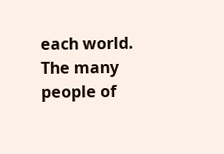each world. The many people of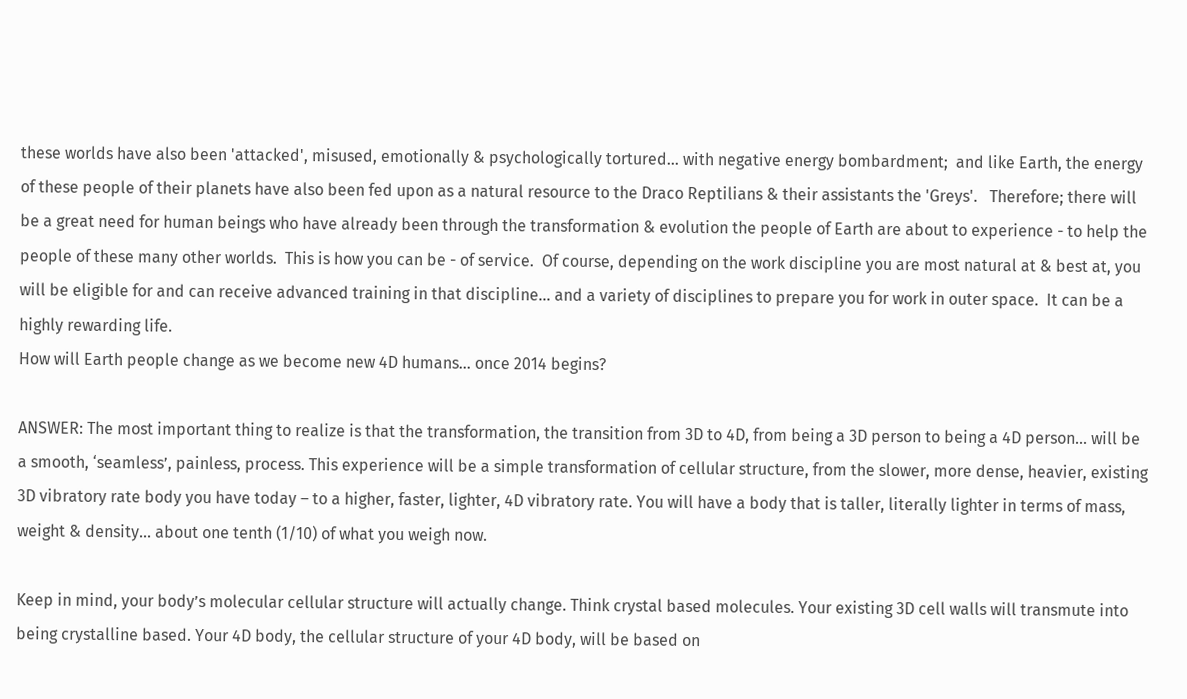these worlds have also been 'attacked', misused, emotionally & psychologically tortured... with negative energy bombardment;  and like Earth, the energy of these people of their planets have also been fed upon as a natural resource to the Draco Reptilians & their assistants the 'Greys'.   Therefore; there will be a great need for human beings who have already been through the transformation & evolution the people of Earth are about to experience - to help the people of these many other worlds.  This is how you can be - of service.  Of course, depending on the work discipline you are most natural at & best at, you will be eligible for and can receive advanced training in that discipline... and a variety of disciplines to prepare you for work in outer space.  It can be a highly rewarding life.
How will Earth people change as we become new 4D humans... once 2014 begins?

ANSWER: The most important thing to realize is that the transformation, the transition from 3D to 4D, from being a 3D person to being a 4D person… will be a smooth, ‘seamless’, painless, process. This experience will be a simple transformation of cellular structure, from the slower, more dense, heavier, existing 3D vibratory rate body you have today – to a higher, faster, lighter, 4D vibratory rate. You will have a body that is taller, literally lighter in terms of mass, weight & density... about one tenth (1/10) of what you weigh now.

Keep in mind, your body’s molecular cellular structure will actually change. Think crystal based molecules. Your existing 3D cell walls will transmute into being crystalline based. Your 4D body, the cellular structure of your 4D body, will be based on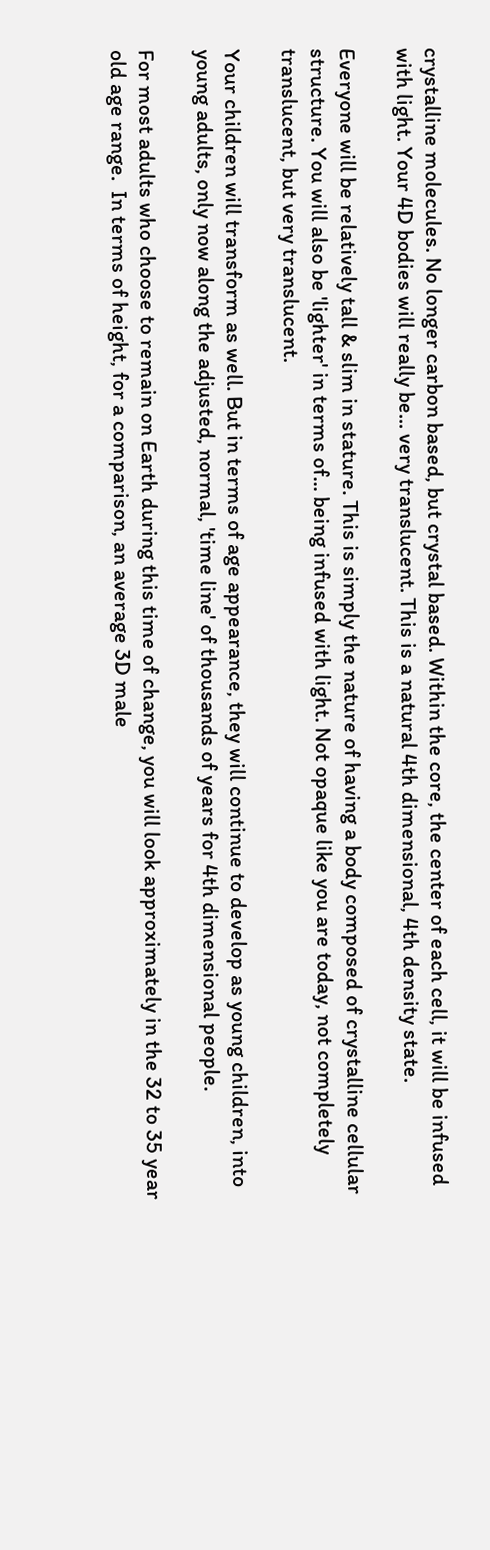crystalline molecules. No longer carbon based, but crystal based. Within the core, the center of each cell, it will be infused with light. Your 4D bodies will really be... very translucent. This is a natural 4th dimensional, 4th density state.

Everyone will be relatively tall & slim in stature. This is simply the nature of having a body composed of crystalline cellular structure. You will also be 'lighter' in terms of... being infused with light. Not opaque like you are today, not completely translucent, but very translucent.

Your children will transform as well. But in terms of age appearance, they will continue to develop as young children, into young adults, only now along the adjusted, normal, 'time line' of thousands of years for 4th dimensional people.

For most adults who choose to remain on Earth during this time of change, you will look approximately in the 32 to 35 year old age range.  In terms of height, for a comparison, an average 3D male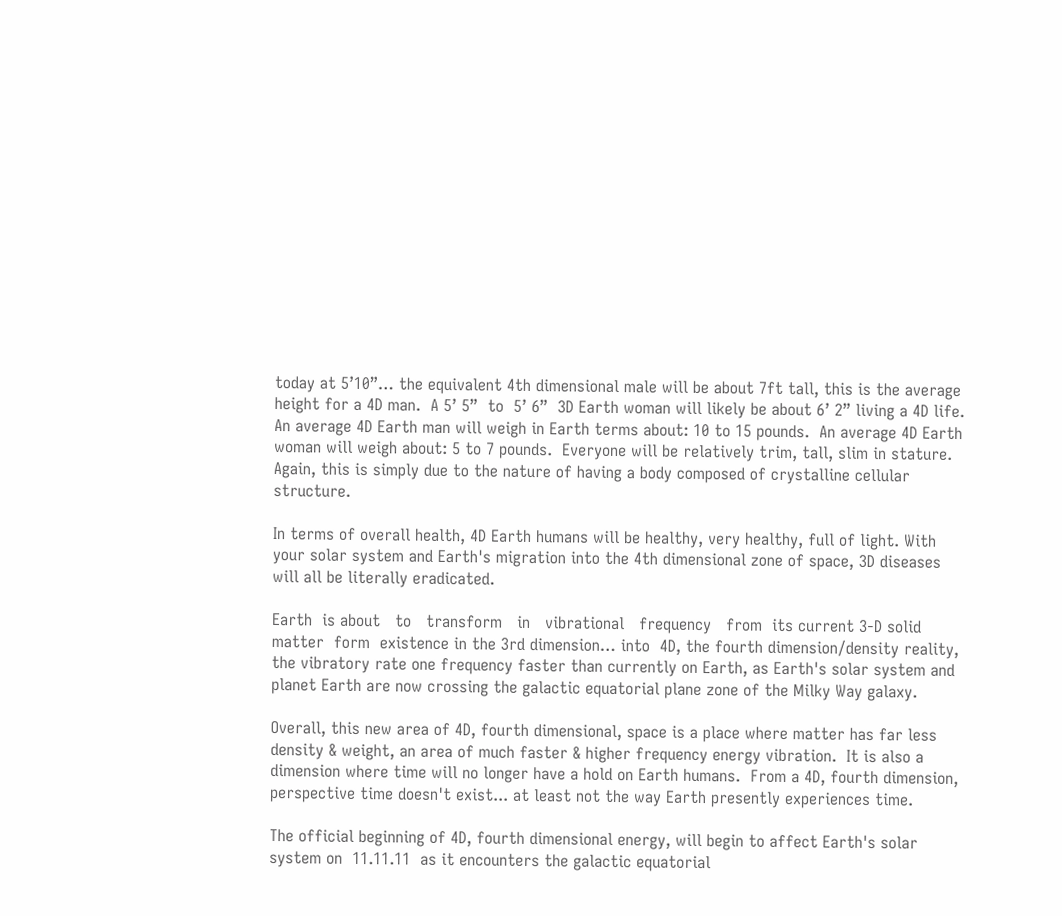today at 5’10”… the equivalent 4th dimensional male will be about 7ft tall, this is the average height for a 4D man.  A 5’ 5”  to  5’ 6”  3D Earth woman will likely be about 6’ 2” living a 4D life.  An average 4D Earth man will weigh in Earth terms about: 10 to 15 pounds.  An average 4D Earth woman will weigh about: 5 to 7 pounds.  Everyone will be relatively trim, tall, slim in stature.  Again, this is simply due to the nature of having a body composed of crystalline cellular structure.

In terms of overall health, 4D Earth humans will be healthy, very healthy, full of light. With your solar system and Earth's migration into the 4th dimensional zone of space, 3D diseases will all be literally eradicated.

Earth  is about   to   transform   in   vibrational   frequency   from  its current 3-D solid  matter  form  existence in the 3rd dimension… into  4D, the fourth dimension/density reality, the vibratory rate one frequency faster than currently on Earth, as Earth's solar system and planet Earth are now crossing the galactic equatorial plane zone of the Milky Way galaxy.

Overall, this new area of 4D, fourth dimensional, space is a place where matter has far less density & weight, an area of much faster & higher frequency energy vibration.  It is also a dimension where time will no longer have a hold on Earth humans.  From a 4D, fourth dimension, perspective time doesn't exist... at least not the way Earth presently experiences time.

The official beginning of 4D, fourth dimensional energy, will begin to affect Earth's solar system on  11.11.11  as it encounters the galactic equatorial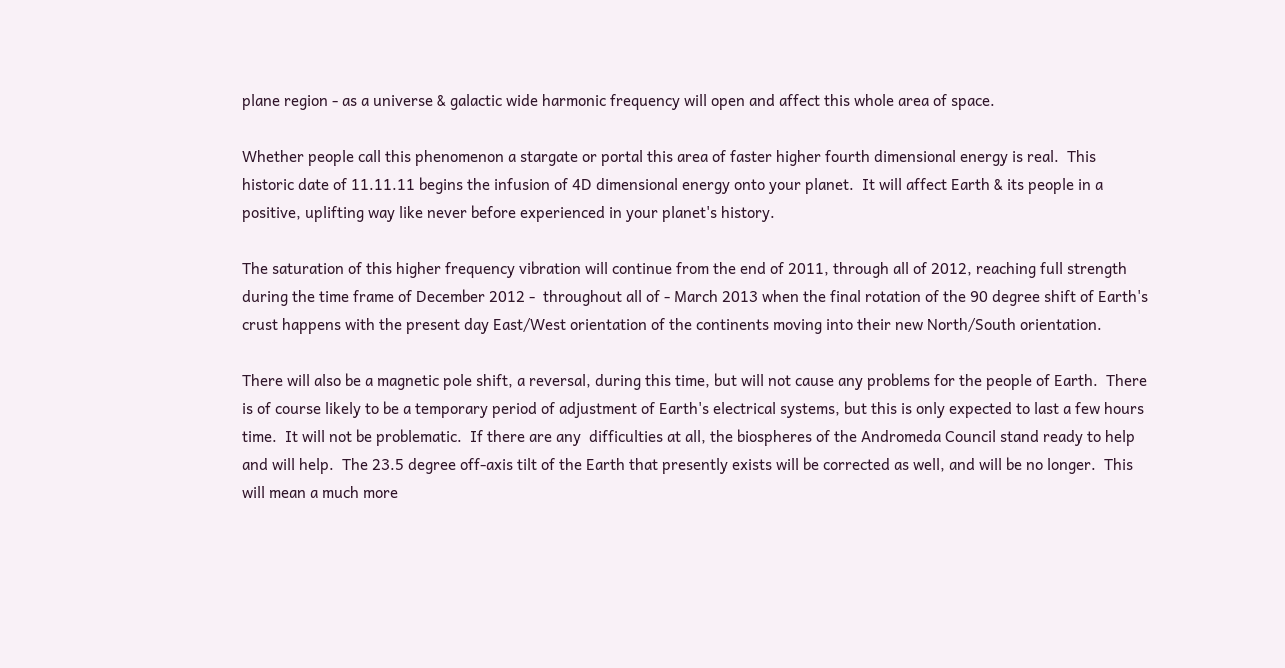plane region - as a universe & galactic wide harmonic frequency will open and affect this whole area of space.

Whether people call this phenomenon a stargate or portal this area of faster higher fourth dimensional energy is real.  This historic date of 11.11.11 begins the infusion of 4D dimensional energy onto your planet.  It will affect Earth & its people in a  positive, uplifting way like never before experienced in your planet's history.

The saturation of this higher frequency vibration will continue from the end of 2011, through all of 2012, reaching full strength during the time frame of December 2012 -  throughout all of - March 2013 when the final rotation of the 90 degree shift of Earth's crust happens with the present day East/West orientation of the continents moving into their new North/South orientation.

There will also be a magnetic pole shift, a reversal, during this time, but will not cause any problems for the people of Earth.  There is of course likely to be a temporary period of adjustment of Earth's electrical systems, but this is only expected to last a few hours time.  It will not be problematic.  If there are any  difficulties at all, the biospheres of the Andromeda Council stand ready to help and will help.  The 23.5 degree off-axis tilt of the Earth that presently exists will be corrected as well, and will be no longer.  This will mean a much more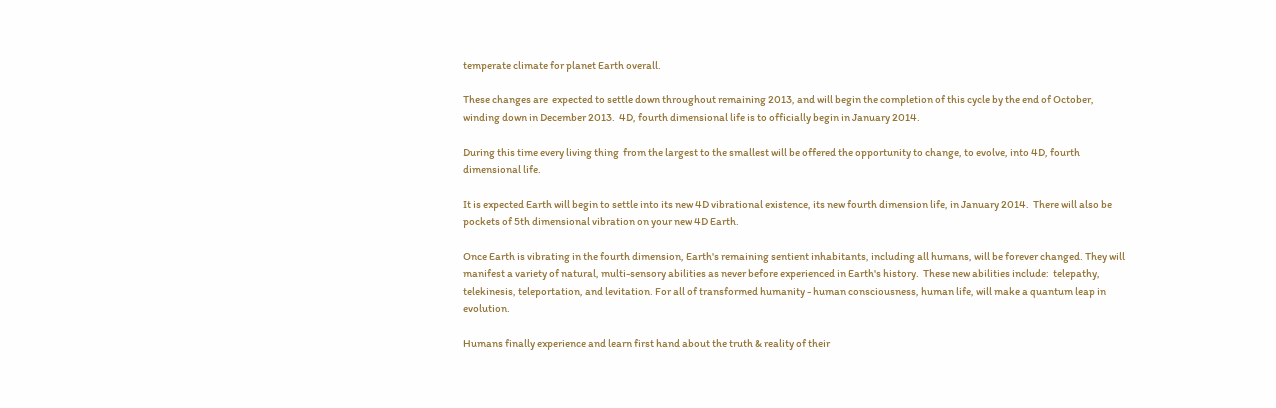temperate climate for planet Earth overall.

These changes are  expected to settle down throughout remaining 2013, and will begin the completion of this cycle by the end of October, winding down in December 2013.  4D, fourth dimensional life is to officially begin in January 2014.

During this time every living thing  from the largest to the smallest will be offered the opportunity to change, to evolve, into 4D, fourth dimensional life.

It is expected Earth will begin to settle into its new 4D vibrational existence, its new fourth dimension life, in January 2014.  There will also be pockets of 5th dimensional vibration on your new 4D Earth.

Once Earth is vibrating in the fourth dimension, Earth's remaining sentient inhabitants, including all humans, will be forever changed. They will manifest a variety of natural, multi-sensory abilities as never before experienced in Earth's history.  These new abilities include:  telepathy, telekinesis, teleportation, and levitation. For all of transformed humanity - human consciousness, human life, will make a quantum leap in evolution.

Humans finally experience and learn first hand about the truth & reality of their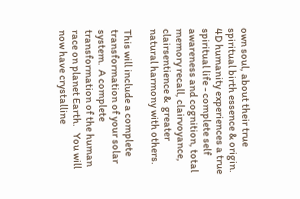own soul, about their true spiritual birth essence & origin.  4D humanity experiences a true spiritual life - complete self awareness and cognition, total memory recall, clairvoyance, clairsentience &  greater natural harmony with others.

This will include a complete transformation of your solar system.  A complete transformation of the human race on planet Earth.   You will now have crystalline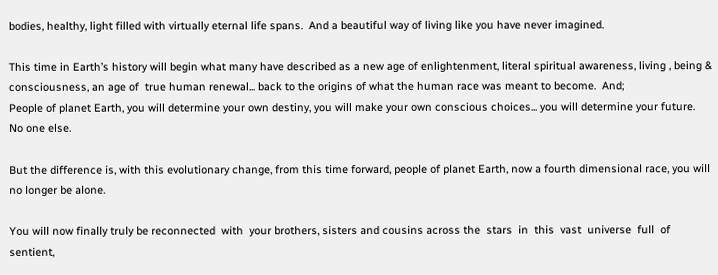bodies, healthy, light filled with virtually eternal life spans.  And a beautiful way of living like you have never imagined.

This time in Earth’s history will begin what many have described as a new age of enlightenment, literal spiritual awareness, living , being & consciousness, an age of  true human renewal... back to the origins of what the human race was meant to become.  And;
People of planet Earth, you will determine your own destiny, you will make your own conscious choices... you will determine your future.   No one else.

But the difference is, with this evolutionary change, from this time forward, people of planet Earth, now a fourth dimensional race, you will no longer be alone.

You will now finally truly be reconnected  with  your brothers, sisters and cousins across the  stars  in  this  vast  universe  full  of  sentient,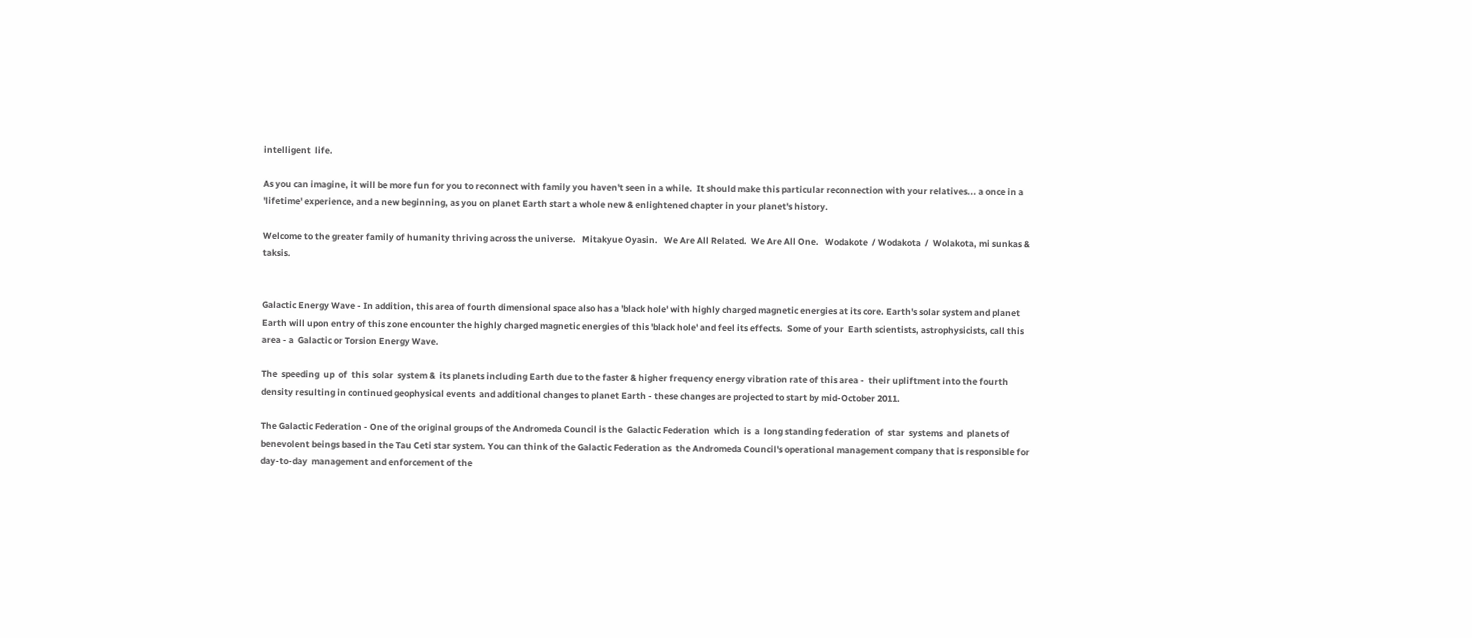intelligent  life.

As you can imagine, it will be more fun for you to reconnect with family you haven't seen in a while.  It should make this particular reconnection with your relatives... a once in a 'lifetime' experience, and a new beginning, as you on planet Earth start a whole new & enlightened chapter in your planet's history.

Welcome to the greater family of humanity thriving across the universe.   Mitakyue Oyasin.   We Are All Related.  We Are All One.   Wodakote  / Wodakota  /  Wolakota, mi sunkas & taksis.


Galactic Energy Wave - In addition, this area of fourth dimensional space also has a 'black hole' with highly charged magnetic energies at its core. Earth's solar system and planet Earth will upon entry of this zone encounter the highly charged magnetic energies of this 'black hole' and feel its effects.  Some of your  Earth scientists, astrophysicists, call this area - a  Galactic or Torsion Energy Wave.

The  speeding  up  of  this  solar  system &  its planets including Earth due to the faster & higher frequency energy vibration rate of this area -  their upliftment into the fourth density resulting in continued geophysical events  and additional changes to planet Earth - these changes are projected to start by mid-October 2011.

The Galactic Federation - One of the original groups of the Andromeda Council is the  Galactic Federation  which  is  a  long standing federation  of  star  systems  and  planets of benevolent beings based in the Tau Ceti star system. You can think of the Galactic Federation as  the Andromeda Council's operational management company that is responsible for  day-to-day  management and enforcement of the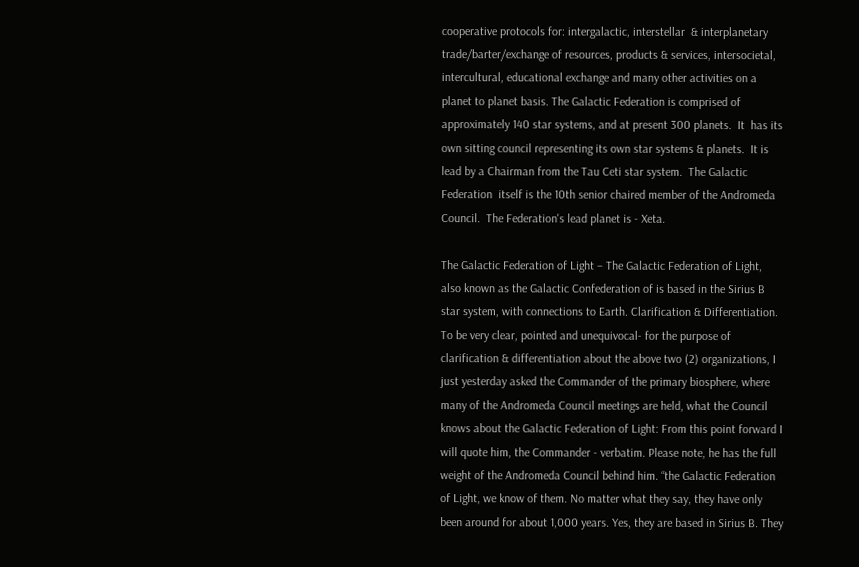cooperative protocols for: intergalactic, interstellar  & interplanetary trade/barter/exchange of resources, products & services, intersocietal, intercultural, educational exchange and many other activities on a planet to planet basis. The Galactic Federation is comprised of approximately 140 star systems, and at present 300 planets.  It  has its own sitting council representing its own star systems & planets.  It is lead by a Chairman from the Tau Ceti star system.  The Galactic Federation  itself is the 10th senior chaired member of the Andromeda Council.  The Federation's lead planet is - Xeta.

The Galactic Federation of Light – The Galactic Federation of Light, also known as the Galactic Confederation of is based in the Sirius B star system, with connections to Earth. Clarification & Differentiation. To be very clear, pointed and unequivocal- for the purpose of clarification & differentiation about the above two (2) organizations, I just yesterday asked the Commander of the primary biosphere, where many of the Andromeda Council meetings are held, what the Council knows about the Galactic Federation of Light: From this point forward I will quote him, the Commander - verbatim. Please note, he has the full weight of the Andromeda Council behind him. “the Galactic Federation of Light, we know of them. No matter what they say, they have only been around for about 1,000 years. Yes, they are based in Sirius B. They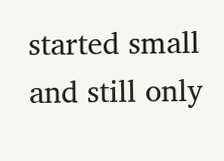started small and still only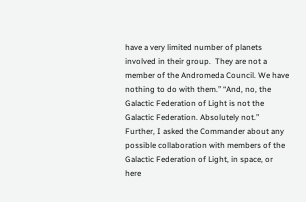have a very limited number of planets involved in their group.  They are not a member of the Andromeda Council. We have nothing to do with them.” “And, no, the Galactic Federation of Light is not the Galactic Federation. Absolutely not.” Further, I asked the Commander about any possible collaboration with members of the Galactic Federation of Light, in space, or here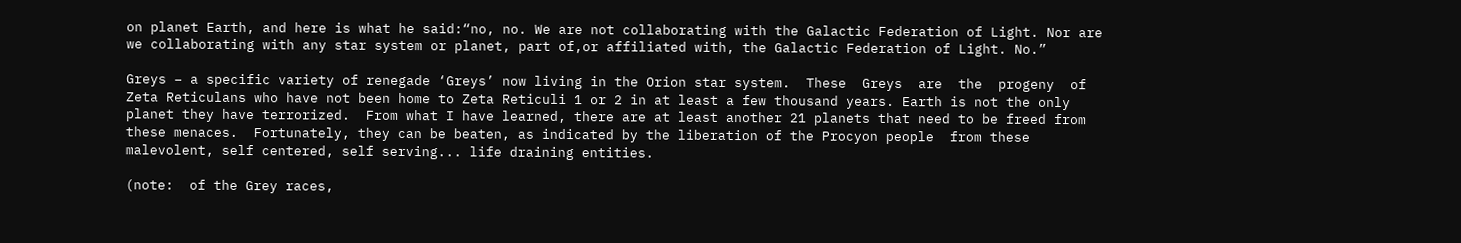on planet Earth, and here is what he said:“no, no. We are not collaborating with the Galactic Federation of Light. Nor are we collaborating with any star system or planet, part of,or affiliated with, the Galactic Federation of Light. No.”

Greys – a specific variety of renegade ‘Greys’ now living in the Orion star system.  These  Greys  are  the  progeny  of  Zeta Reticulans who have not been home to Zeta Reticuli 1 or 2 in at least a few thousand years. Earth is not the only planet they have terrorized.  From what I have learned, there are at least another 21 planets that need to be freed from these menaces.  Fortunately, they can be beaten, as indicated by the liberation of the Procyon people  from these malevolent, self centered, self serving... life draining entities.

(note:  of the Grey races,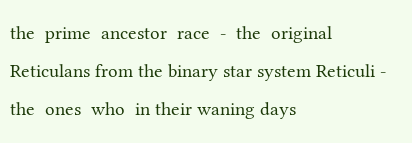the  prime  ancestor  race  -  the  original Reticulans from the binary star system Reticuli - the  ones  who  in their waning days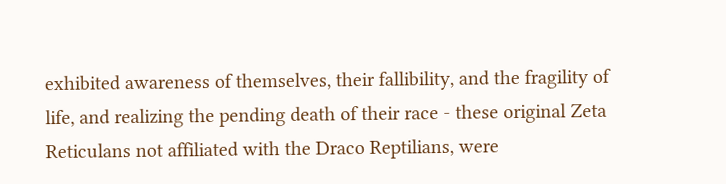exhibited awareness of themselves, their fallibility, and the fragility of life, and realizing the pending death of their race - these original Zeta Reticulans not affiliated with the Draco Reptilians, were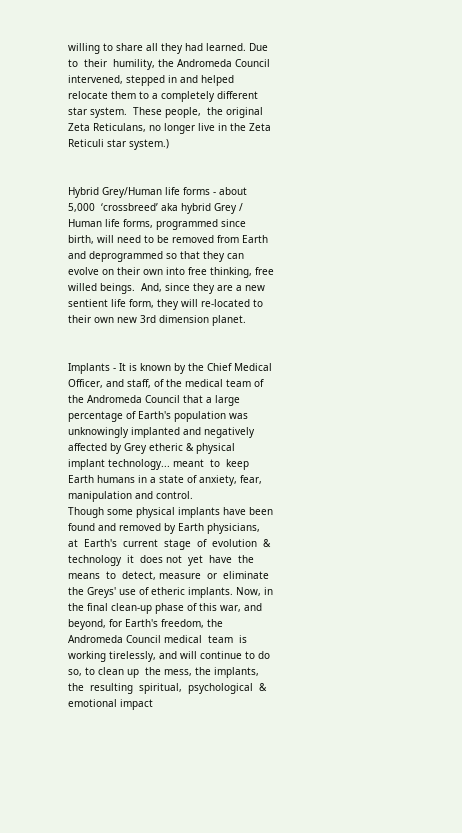willing to share all they had learned. Due to  their  humility, the Andromeda Council intervened, stepped in and helped relocate them to a completely different star system.  These people,  the original Zeta Reticulans, no longer live in the Zeta Reticuli star system.)


Hybrid Grey/Human life forms - about  5,000  ‘crossbreed’ aka hybrid Grey / Human life forms, programmed since birth, will need to be removed from Earth and deprogrammed so that they can evolve on their own into free thinking, free willed beings.  And, since they are a new sentient life form, they will re-located to their own new 3rd dimension planet.


Implants - It is known by the Chief Medical Officer, and staff, of the medical team of the Andromeda Council that a large percentage of Earth's population was unknowingly implanted and negatively affected by Grey etheric & physical implant technology... meant  to  keep Earth humans in a state of anxiety, fear, manipulation and control.
Though some physical implants have been found and removed by Earth physicians,  at  Earth's  current  stage  of  evolution  & technology  it  does not  yet  have  the  means  to  detect, measure  or  eliminate  the Greys' use of etheric implants. Now, in the final clean-up phase of this war, and beyond, for Earth's freedom, the Andromeda Council medical  team  is working tirelessly, and will continue to do so, to clean up  the mess, the implants,  the  resulting  spiritual,  psychological  &  emotional impact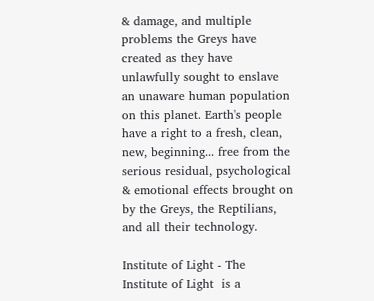& damage, and multiple problems the Greys have created as they have unlawfully sought to enslave an unaware human population on this planet. Earth's people have a right to a fresh, clean, new, beginning... free from the serious residual, psychological & emotional effects brought on by the Greys, the Reptilians, and all their technology.

Institute of Light - The Institute of Light  is a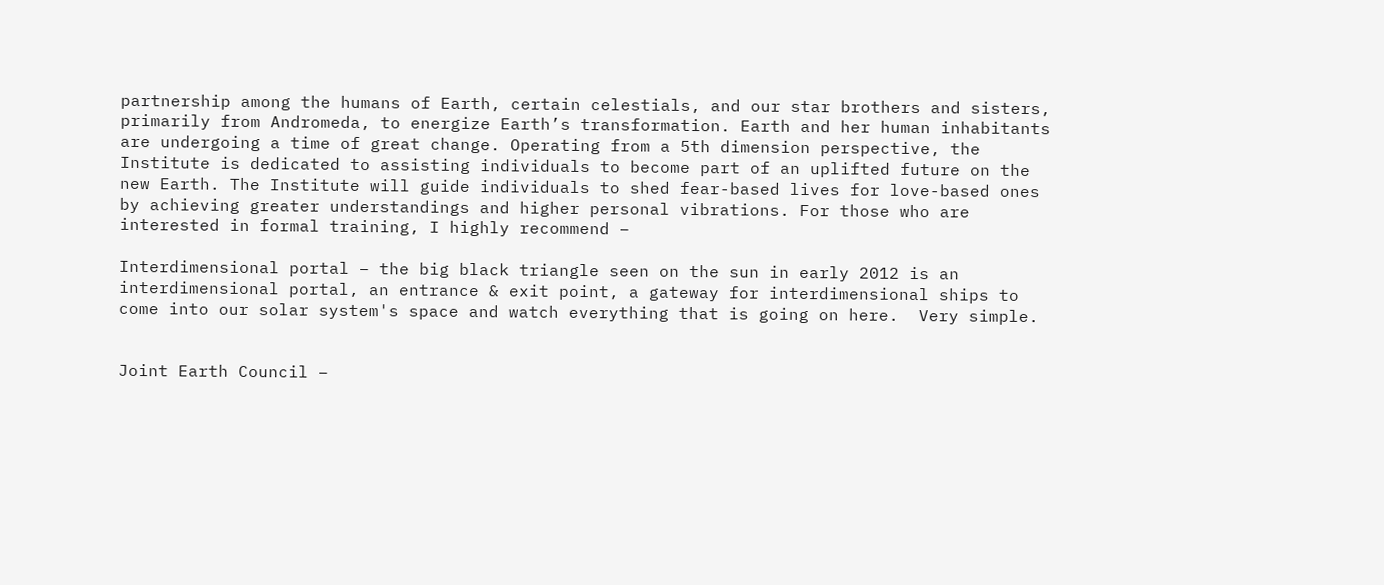partnership among the humans of Earth, certain celestials, and our star brothers and sisters, primarily from Andromeda, to energize Earth’s transformation. Earth and her human inhabitants are undergoing a time of great change. Operating from a 5th dimension perspective, the Institute is dedicated to assisting individuals to become part of an uplifted future on the new Earth. The Institute will guide individuals to shed fear-based lives for love-based ones by achieving greater understandings and higher personal vibrations. For those who are interested in formal training, I highly recommend –

Interdimensional portal – the big black triangle seen on the sun in early 2012 is an interdimensional portal, an entrance & exit point, a gateway for interdimensional ships to come into our solar system's space and watch everything that is going on here.  Very simple.


Joint Earth Council –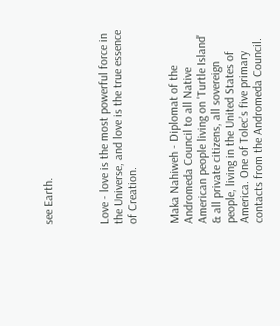see Earth.



Love - love is the most powerful force in the Universe, and love is the true essence of Creation.


Maka Nahiweh - Diplomat of the Andromeda Council to all Native American people living on 'Turtle Island' & all private citizens, all sovereign people, living in the United States of America. One of Tolec’s five primary contacts from the Andromeda Council.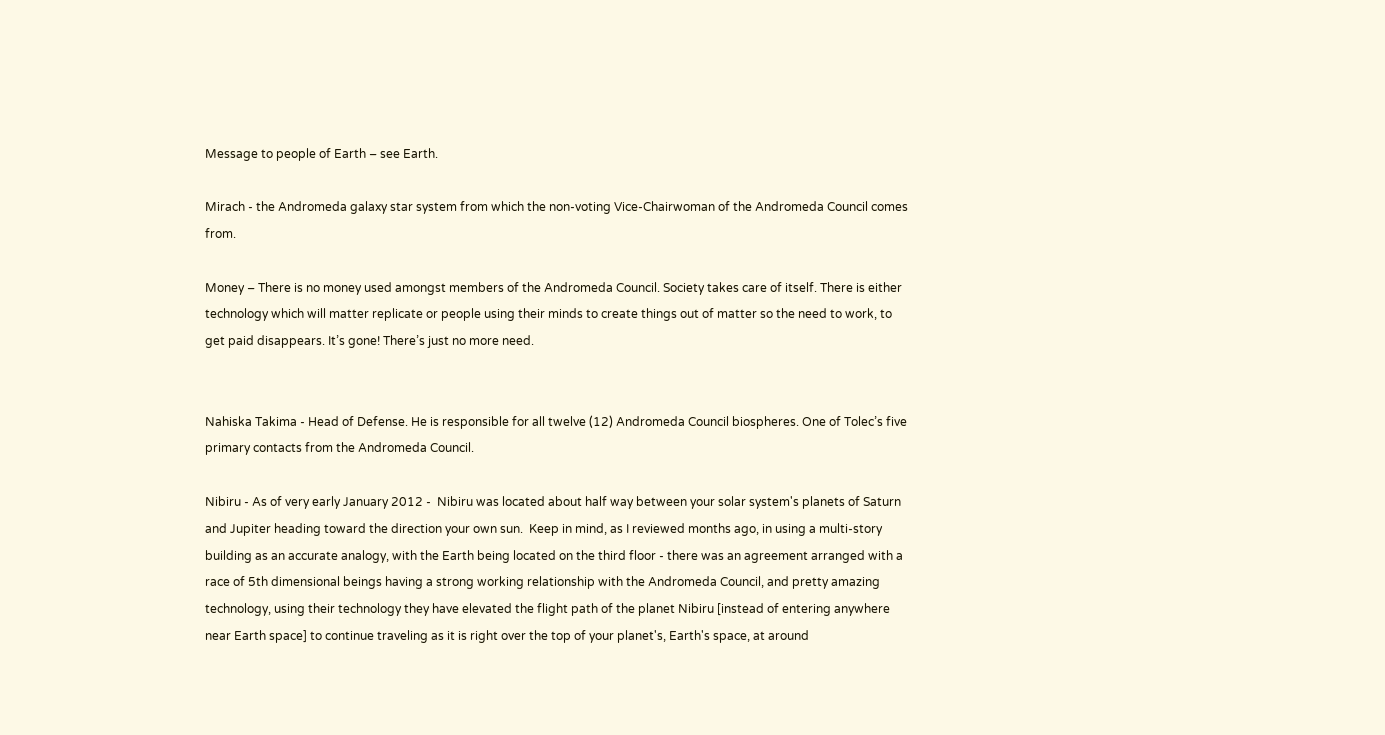Message to people of Earth – see Earth.

Mirach - the Andromeda galaxy star system from which the non-voting Vice-Chairwoman of the Andromeda Council comes from.

Money – There is no money used amongst members of the Andromeda Council. Society takes care of itself. There is either technology which will matter replicate or people using their minds to create things out of matter so the need to work, to get paid disappears. It’s gone! There’s just no more need.


Nahiska Takima - Head of Defense. He is responsible for all twelve (12) Andromeda Council biospheres. One of Tolec’s five primary contacts from the Andromeda Council.

Nibiru - As of very early January 2012 -  Nibiru was located about half way between your solar system's planets of Saturn and Jupiter heading toward the direction your own sun.  Keep in mind, as I reviewed months ago, in using a multi-story building as an accurate analogy, with the Earth being located on the third floor - there was an agreement arranged with a race of 5th dimensional beings having a strong working relationship with the Andromeda Council, and pretty amazing technology, using their technology they have elevated the flight path of the planet Nibiru [instead of entering anywhere near Earth space] to continue traveling as it is right over the top of your planet's, Earth's space, at around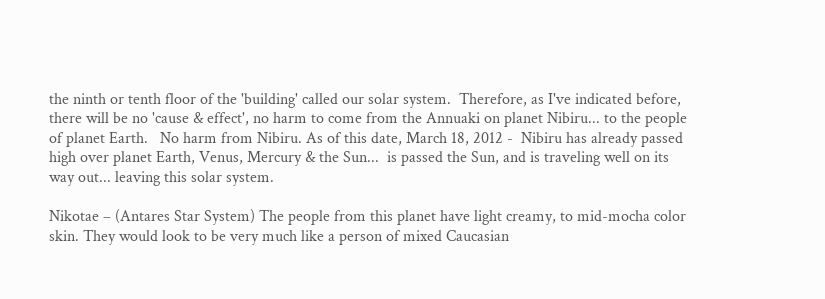the ninth or tenth floor of the 'building' called our solar system.  Therefore, as I've indicated before, there will be no 'cause & effect', no harm to come from the Annuaki on planet Nibiru... to the people of planet Earth.   No harm from Nibiru. As of this date, March 18, 2012 -  Nibiru has already passed high over planet Earth, Venus, Mercury & the Sun...  is passed the Sun, and is traveling well on its way out... leaving this solar system.

Nikotae – (Antares Star System) The people from this planet have light creamy, to mid-mocha color skin. They would look to be very much like a person of mixed Caucasian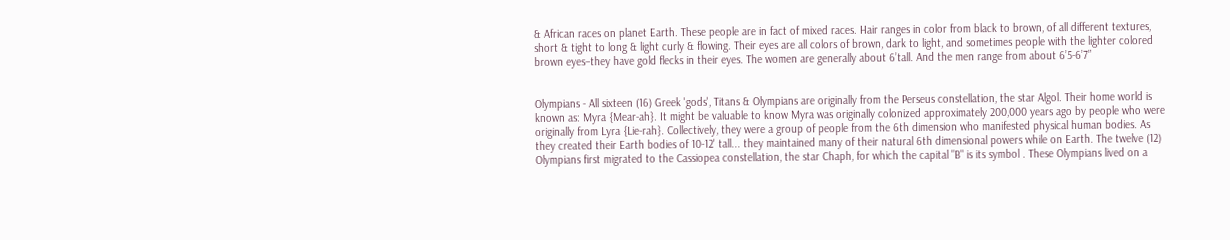& African races on planet Earth. These people are in fact of mixed races. Hair ranges in color from black to brown, of all different textures, short & tight to long & light curly & flowing. Their eyes are all colors of brown, dark to light, and sometimes people with the lighter colored brown eyes–they have gold flecks in their eyes. The women are generally about 6’tall. And the men range from about 6’5-6’7”


Olympians - All sixteen (16) Greek 'gods', Titans & Olympians are originally from the Perseus constellation, the star Algol. Their home world is known as: Myra {Mear-ah}. It might be valuable to know Myra was originally colonized approximately 200,000 years ago by people who were originally from Lyra {Lie-rah}. Collectively, they were a group of people from the 6th dimension who manifested physical human bodies. As they created their Earth bodies of 10-12' tall... they maintained many of their natural 6th dimensional powers while on Earth. The twelve (12) Olympians first migrated to the Cassiopea constellation, the star Chaph, for which the capital "B" is its symbol . These Olympians lived on a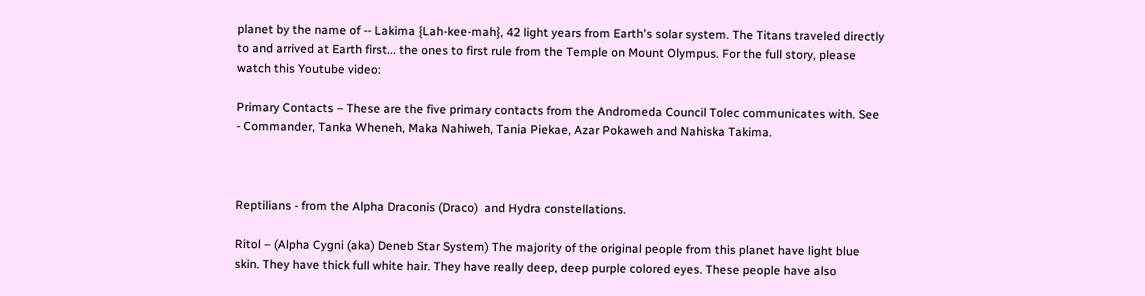planet by the name of -- Lakima {Lah-kee-mah}, 42 light years from Earth's solar system. The Titans traveled directly to and arrived at Earth first... the ones to first rule from the Temple on Mount Olympus. For the full story, please watch this Youtube video:

Primary Contacts – These are the five primary contacts from the Andromeda Council Tolec communicates with. See - Commander, Tanka Wheneh, Maka Nahiweh, Tania Piekae, Azar Pokaweh and Nahiska Takima.



Reptilians - from the Alpha Draconis (Draco)  and Hydra constellations.

Ritol – (Alpha Cygni (aka) Deneb Star System) The majority of the original people from this planet have light blue skin. They have thick full white hair. They have really deep, deep purple colored eyes. These people have also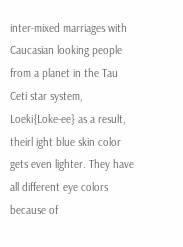inter-mixed marriages with Caucasian looking people from a planet in the Tau Ceti star system, Loeki{Loke-ee} as a result, theirl ight blue skin color gets even lighter. They have all different eye colors because of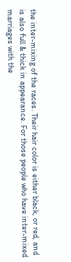the inter-mixing of the races. Their hair color is either black, or red, and is also full & thick in appearance. For those people who have inter-mixed marriages with the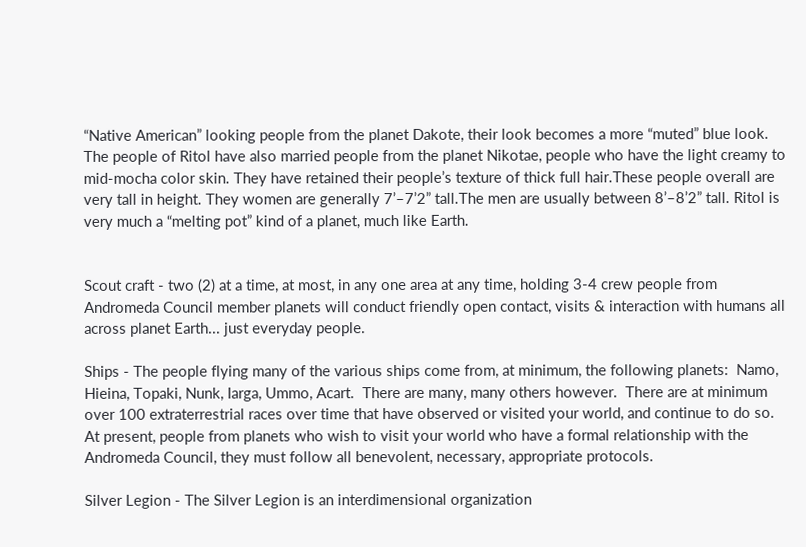“Native American” looking people from the planet Dakote, their look becomes a more “muted” blue look. The people of Ritol have also married people from the planet Nikotae, people who have the light creamy to mid-mocha color skin. They have retained their people’s texture of thick full hair.These people overall are very tall in height. They women are generally 7’–7’2” tall.The men are usually between 8’–8’2” tall. Ritol is very much a “melting pot” kind of a planet, much like Earth.


Scout craft - two (2) at a time, at most, in any one area at any time, holding 3-4 crew people from Andromeda Council member planets will conduct friendly open contact, visits & interaction with humans all across planet Earth... just everyday people.

Ships - The people flying many of the various ships come from, at minimum, the following planets:  Namo, Hieina, Topaki, Nunk, Iarga, Ummo, Acart.  There are many, many others however.  There are at minimum over 100 extraterrestrial races over time that have observed or visited your world, and continue to do so.  At present, people from planets who wish to visit your world who have a formal relationship with the Andromeda Council, they must follow all benevolent, necessary, appropriate protocols.

Silver Legion - The Silver Legion is an interdimensional organization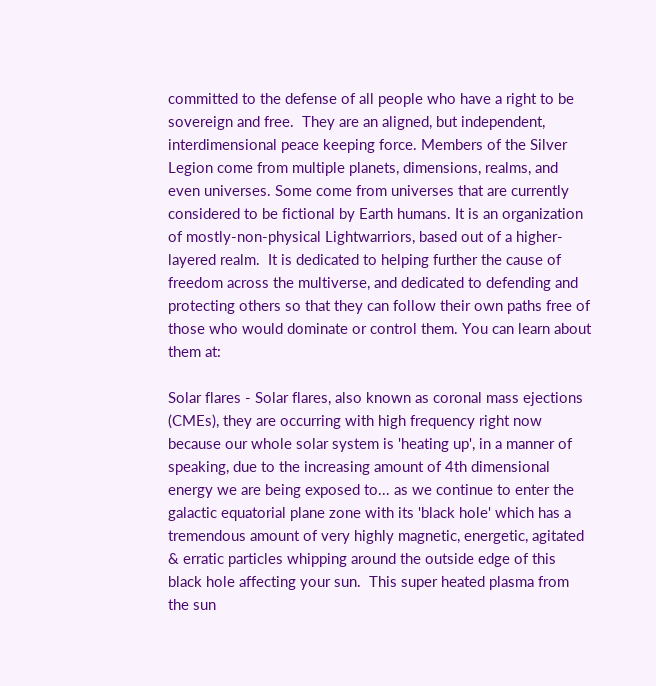committed to the defense of all people who have a right to be sovereign and free.  They are an aligned, but independent, interdimensional peace keeping force. Members of the Silver Legion come from multiple planets, dimensions, realms, and even universes. Some come from universes that are currently considered to be fictional by Earth humans. It is an organization of mostly-non-physical Lightwarriors, based out of a higher-layered realm.  It is dedicated to helping further the cause of freedom across the multiverse, and dedicated to defending and protecting others so that they can follow their own paths free of those who would dominate or control them. You can learn about them at:

Solar flares - Solar flares, also known as coronal mass ejections (CMEs), they are occurring with high frequency right now because our whole solar system is 'heating up', in a manner of speaking, due to the increasing amount of 4th dimensional energy we are being exposed to... as we continue to enter the galactic equatorial plane zone with its 'black hole' which has a tremendous amount of very highly magnetic, energetic, agitated & erratic particles whipping around the outside edge of this black hole affecting your sun.  This super heated plasma from the sun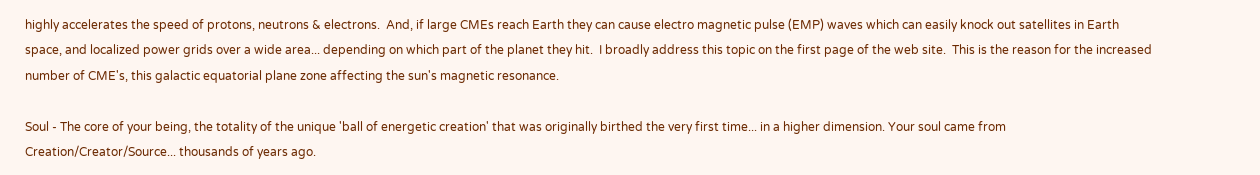highly accelerates the speed of protons, neutrons & electrons.  And, if large CMEs reach Earth they can cause electro magnetic pulse (EMP) waves which can easily knock out satellites in Earth space, and localized power grids over a wide area... depending on which part of the planet they hit.  I broadly address this topic on the first page of the web site.  This is the reason for the increased number of CME's, this galactic equatorial plane zone affecting the sun's magnetic resonance.

Soul - The core of your being, the totality of the unique 'ball of energetic creation' that was originally birthed the very first time... in a higher dimension. Your soul came from Creation/Creator/Source... thousands of years ago.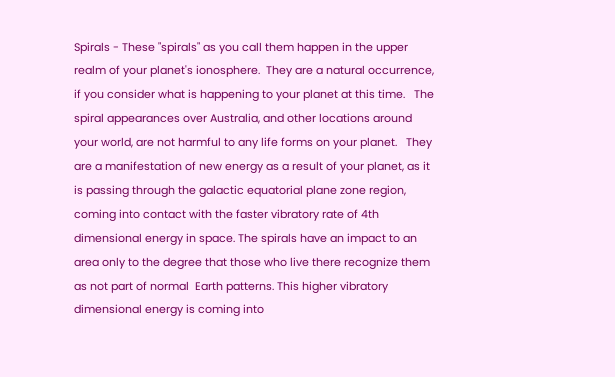Spirals - These "spirals" as you call them happen in the upper realm of your planet's ionosphere.  They are a natural occurrence, if you consider what is happening to your planet at this time.   The spiral appearances over Australia, and other locations around your world, are not harmful to any life forms on your planet.   They are a manifestation of new energy as a result of your planet, as it is passing through the galactic equatorial plane zone region, coming into contact with the faster vibratory rate of 4th dimensional energy in space. The spirals have an impact to an area only to the degree that those who live there recognize them as not part of normal  Earth patterns. This higher vibratory dimensional energy is coming into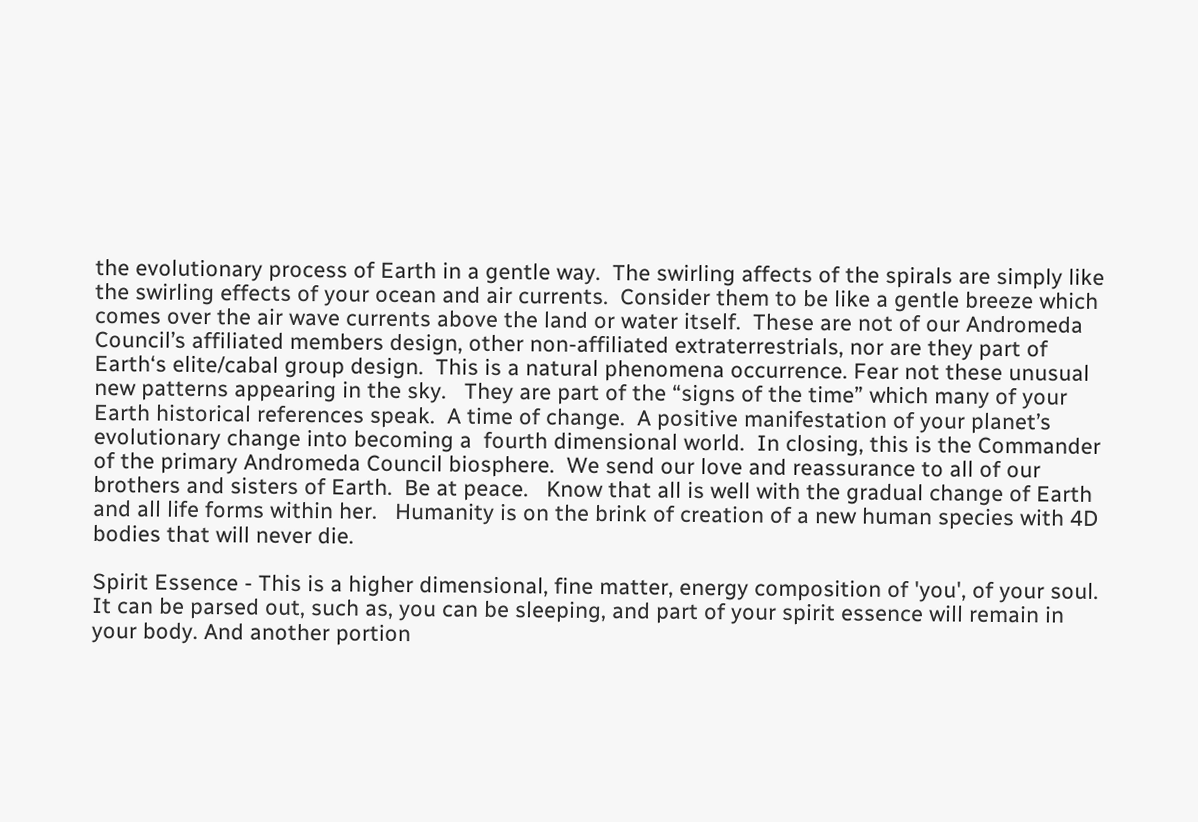the evolutionary process of Earth in a gentle way.  The swirling affects of the spirals are simply like the swirling effects of your ocean and air currents.  Consider them to be like a gentle breeze which comes over the air wave currents above the land or water itself.  These are not of our Andromeda Council’s affiliated members design, other non-affiliated extraterrestrials, nor are they part of Earth‘s elite/cabal group design.  This is a natural phenomena occurrence. Fear not these unusual new patterns appearing in the sky.   They are part of the “signs of the time” which many of your Earth historical references speak.  A time of change.  A positive manifestation of your planet’s evolutionary change into becoming a  fourth dimensional world.  In closing, this is the Commander of the primary Andromeda Council biosphere.  We send our love and reassurance to all of our brothers and sisters of Earth.  Be at peace.   Know that all is well with the gradual change of Earth and all life forms within her.   Humanity is on the brink of creation of a new human species with 4D bodies that will never die.

Spirit Essence - This is a higher dimensional, fine matter, energy composition of 'you', of your soul. It can be parsed out, such as, you can be sleeping, and part of your spirit essence will remain in your body. And another portion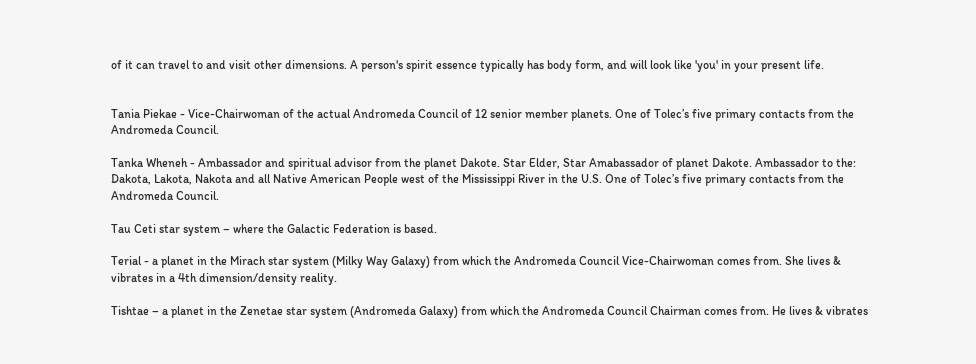of it can travel to and visit other dimensions. A person's spirit essence typically has body form, and will look like 'you' in your present life.


Tania Piekae - Vice-Chairwoman of the actual Andromeda Council of 12 senior member planets. One of Tolec’s five primary contacts from the Andromeda Council.

Tanka Wheneh - Ambassador and spiritual advisor from the planet Dakote. Star Elder, Star Amabassador of planet Dakote. Ambassador to the: Dakota, Lakota, Nakota and all Native American People west of the Mississippi River in the U.S. One of Tolec’s five primary contacts from the Andromeda Council.

Tau Ceti star system – where the Galactic Federation is based.

Terial - a planet in the Mirach star system (Milky Way Galaxy) from which the Andromeda Council Vice-Chairwoman comes from. She lives & vibrates in a 4th dimension/density reality.

Tishtae – a planet in the Zenetae star system (Andromeda Galaxy) from which the Andromeda Council Chairman comes from. He lives & vibrates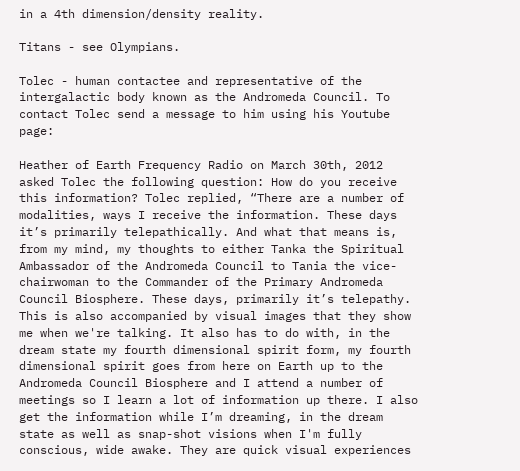in a 4th dimension/density reality.

Titans - see Olympians.

Tolec - human contactee and representative of the intergalactic body known as the Andromeda Council. To contact Tolec send a message to him using his Youtube page:

Heather of Earth Frequency Radio on March 30th, 2012 asked Tolec the following question: How do you receive this information? Tolec replied, “There are a number of modalities, ways I receive the information. These days it’s primarily telepathically. And what that means is, from my mind, my thoughts to either Tanka the Spiritual Ambassador of the Andromeda Council to Tania the vice-chairwoman to the Commander of the Primary Andromeda Council Biosphere. These days, primarily it’s telepathy. This is also accompanied by visual images that they show me when we're talking. It also has to do with, in the dream state my fourth dimensional spirit form, my fourth dimensional spirit goes from here on Earth up to the Andromeda Council Biosphere and I attend a number of meetings so I learn a lot of information up there. I also get the information while I’m dreaming, in the dream state as well as snap-shot visions when I'm fully conscious, wide awake. They are quick visual experiences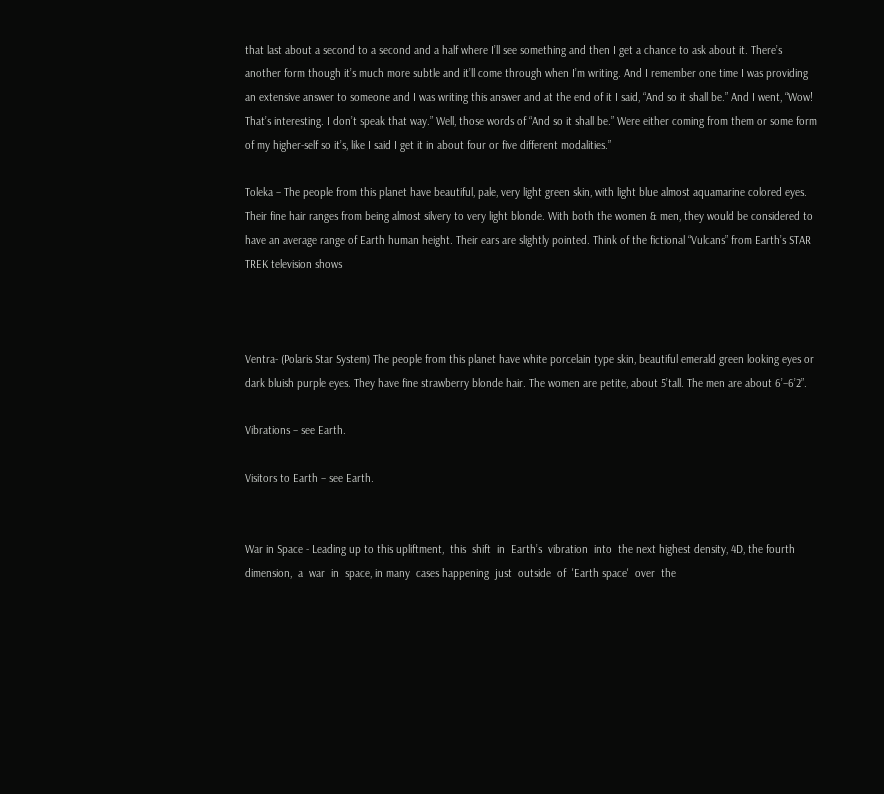that last about a second to a second and a half where I’ll see something and then I get a chance to ask about it. There’s another form though it’s much more subtle and it’ll come through when I’m writing. And I remember one time I was providing an extensive answer to someone and I was writing this answer and at the end of it I said, “And so it shall be.” And I went, “Wow! That’s interesting. I don’t speak that way.” Well, those words of “And so it shall be.” Were either coming from them or some form of my higher-self so it’s, like I said I get it in about four or five different modalities.”

Toleka – The people from this planet have beautiful, pale, very light green skin, with light blue almost aquamarine colored eyes. Their fine hair ranges from being almost silvery to very light blonde. With both the women & men, they would be considered to have an average range of Earth human height. Their ears are slightly pointed. Think of the fictional “Vulcans” from Earth’s STAR TREK television shows



Ventra- (Polaris Star System) The people from this planet have white porcelain type skin, beautiful emerald green looking eyes or dark bluish purple eyes. They have fine strawberry blonde hair. The women are petite, about 5’tall. The men are about 6’–6’2”.

Vibrations – see Earth.

Visitors to Earth – see Earth.


War in Space - Leading up to this upliftment,  this  shift  in  Earth’s  vibration  into  the next highest density, 4D, the fourth dimension,  a  war  in  space, in many  cases happening  just  outside  of  'Earth space'  over  the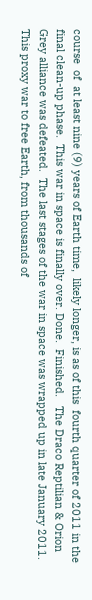course  of  at least nine (9) years of Earth time,  likely longer, is as of this  fourth quarter of 2011 in the final clean-up phase.  This war in space is finally over. Done.  Finished.   The Draco Reptilian & Orion Grey alliance was defeated.  The last stages of the war in space was wrapped up in late January 2011. This proxy war to free Earth, from thousands of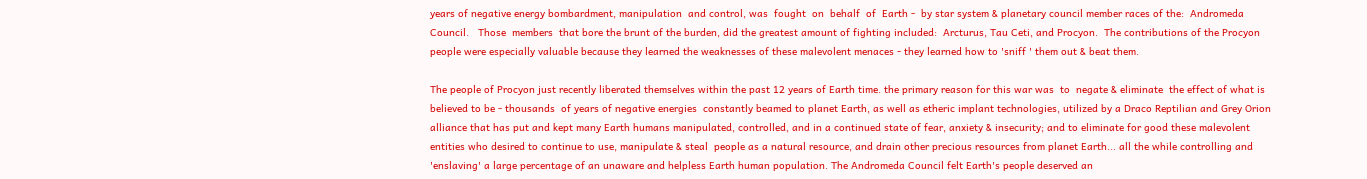years of negative energy bombardment, manipulation  and control, was  fought  on  behalf  of  Earth -  by star system & planetary council member races of the:  Andromeda Council.   Those  members  that bore the brunt of the burden, did the greatest amount of fighting included:  Arcturus, Tau Ceti, and Procyon.  The contributions of the Procyon people were especially valuable because they learned the weaknesses of these malevolent menaces - they learned how to 'sniff ' them out & beat them.

The people of Procyon just recently liberated themselves within the past 12 years of Earth time. the primary reason for this war was  to  negate & eliminate  the effect of what is believed to be - thousands  of years of negative energies  constantly beamed to planet Earth, as well as etheric implant technologies, utilized by a Draco Reptilian and Grey Orion alliance that has put and kept many Earth humans manipulated, controlled, and in a continued state of fear, anxiety & insecurity; and to eliminate for good these malevolent entities who desired to continue to use, manipulate & steal  people as a natural resource, and drain other precious resources from planet Earth... all the while controlling and 'enslaving' a large percentage of an unaware and helpless Earth human population. The Andromeda Council felt Earth's people deserved an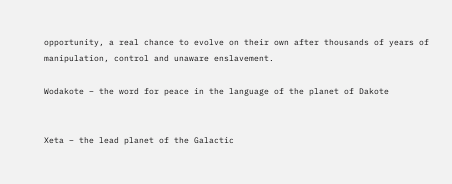opportunity, a real chance to evolve on their own after thousands of years of manipulation, control and unaware enslavement.

Wodakote – the word for peace in the language of the planet of Dakote


Xeta – the lead planet of the Galactic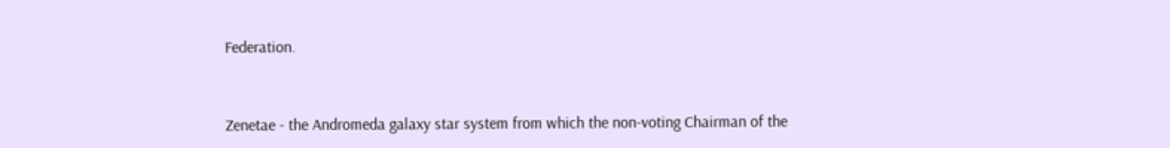Federation.



Zenetae - the Andromeda galaxy star system from which the non-voting Chairman of the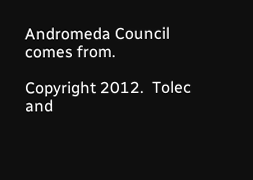Andromeda Council comes from.

Copyright 2012.  Tolec and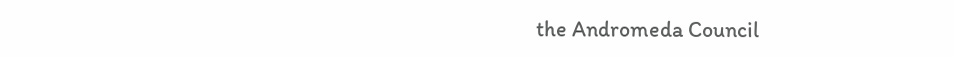the Andromeda Council